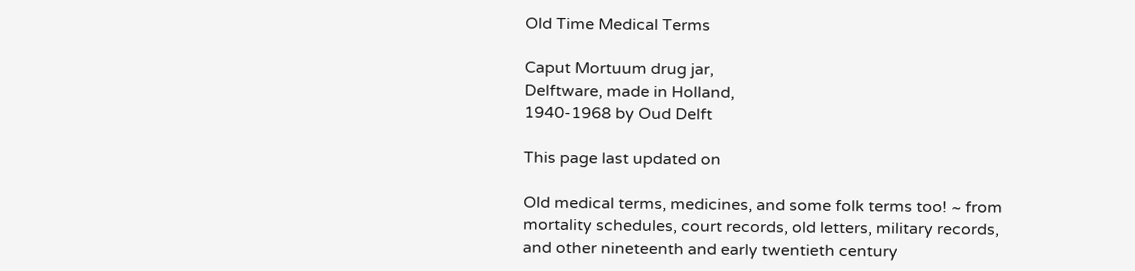Old Time Medical Terms

Caput Mortuum drug jar,
Delftware, made in Holland,
1940-1968 by Oud Delft

This page last updated on

Old medical terms, medicines, and some folk terms too! ~ from mortality schedules, court records, old letters, military records, and other nineteenth and early twentieth century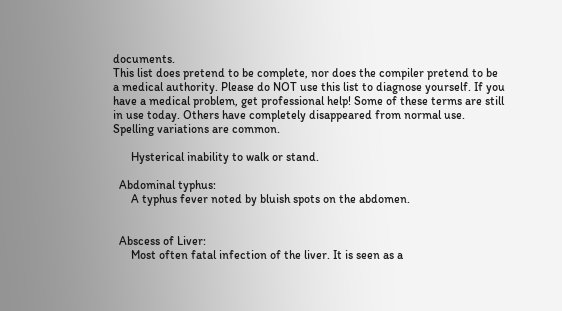documents.
This list does pretend to be complete, nor does the compiler pretend to be a medical authority. Please do NOT use this list to diagnose yourself. If you have a medical problem, get professional help! Some of these terms are still in use today. Others have completely disappeared from normal use. Spelling variations are common.

      Hysterical inability to walk or stand.

  Abdominal typhus:
      A typhus fever noted by bluish spots on the abdomen.


  Abscess of Liver:
      Most often fatal infection of the liver. It is seen as a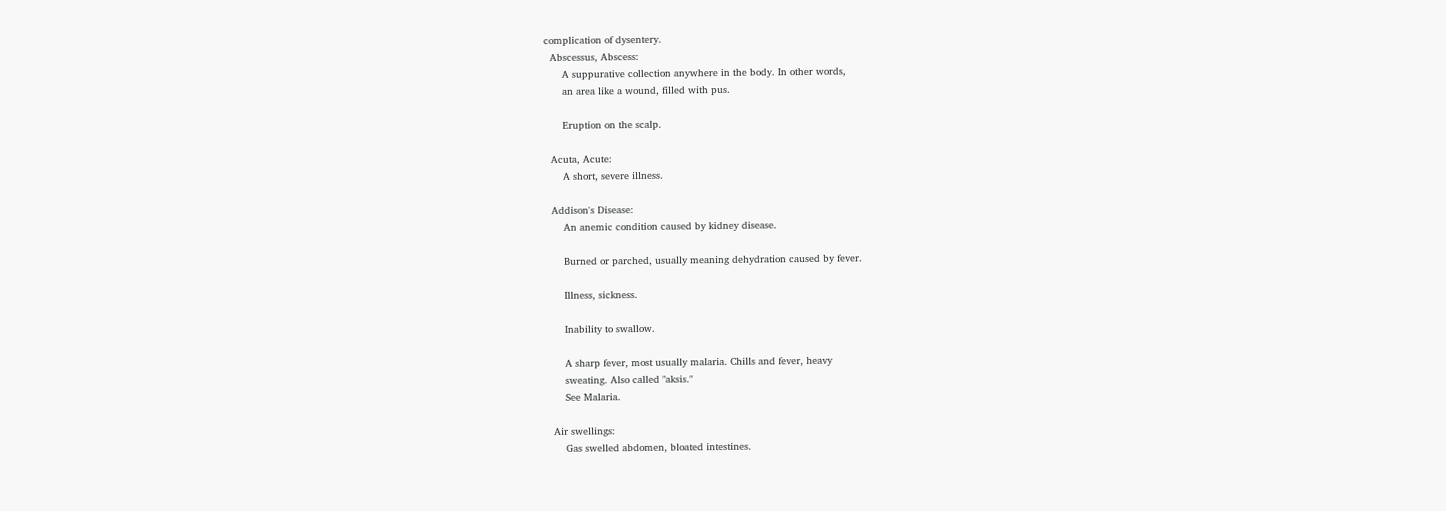complication of dysentery.
  Abscessus, Abscess:
      A suppurative collection anywhere in the body. In other words,
      an area like a wound, filled with pus.

      Eruption on the scalp.

  Acuta, Acute:
      A short, severe illness.

  Addison's Disease:
      An anemic condition caused by kidney disease.

      Burned or parched, usually meaning dehydration caused by fever.

      Illness, sickness.

      Inability to swallow.

      A sharp fever, most usually malaria. Chills and fever, heavy
      sweating. Also called "aksis."
      See Malaria.

  Air swellings:
      Gas swelled abdomen, bloated intestines.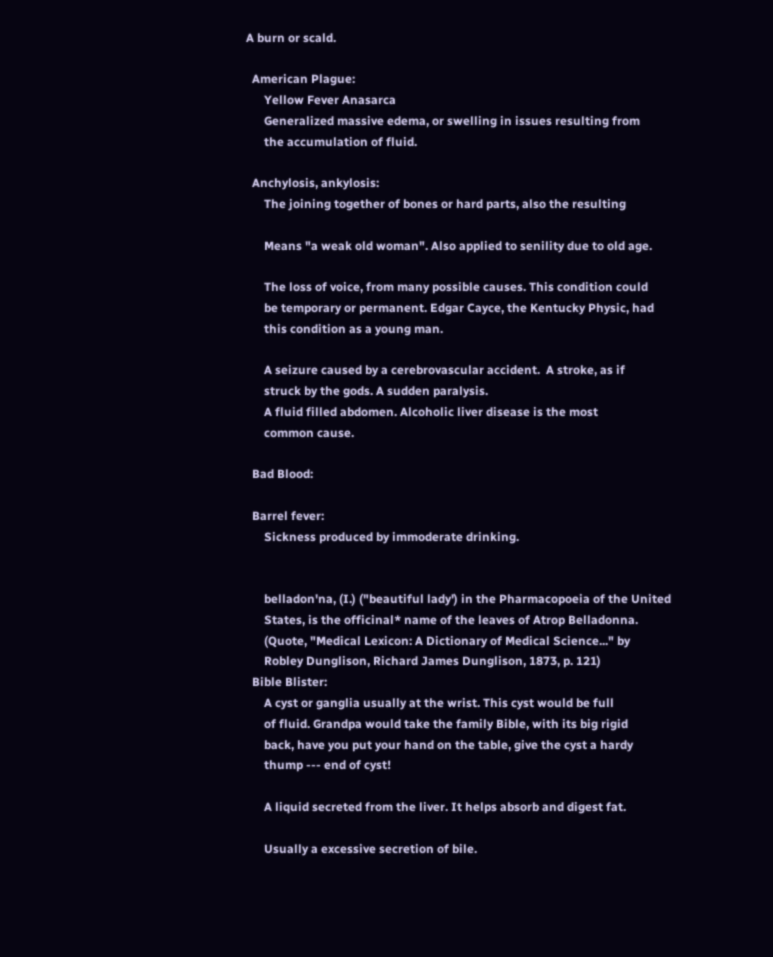A burn or scald.

  American Plague:
      Yellow Fever Anasarca
      Generalized massive edema, or swelling in issues resulting from
      the accumulation of fluid.

  Anchylosis, ankylosis:
      The joining together of bones or hard parts, also the resulting

      Means "a weak old woman". Also applied to senility due to old age.

      The loss of voice, from many possible causes. This condition could
      be temporary or permanent. Edgar Cayce, the Kentucky Physic, had
      this condition as a young man.

      A seizure caused by a cerebrovascular accident.  A stroke, as if
      struck by the gods. A sudden paralysis.
      A fluid filled abdomen. Alcoholic liver disease is the most
      common cause.

  Bad Blood:

  Barrel fever:
      Sickness produced by immoderate drinking.


      belladon'na, (I.) ("beautiful lady') in the Pharmacopoeia of the United
      States, is the officinal* name of the leaves of Atrop Belladonna.
      (Quote, "Medical Lexicon: A Dictionary of Medical Science..." by
      Robley Dunglison, Richard James Dunglison, 1873, p. 121)
  Bible Blister:
      A cyst or ganglia usually at the wrist. This cyst would be full
      of fluid. Grandpa would take the family Bible, with its big rigid
      back, have you put your hand on the table, give the cyst a hardy
      thump --- end of cyst!

      A liquid secreted from the liver. It helps absorb and digest fat.

      Usually a excessive secretion of bile.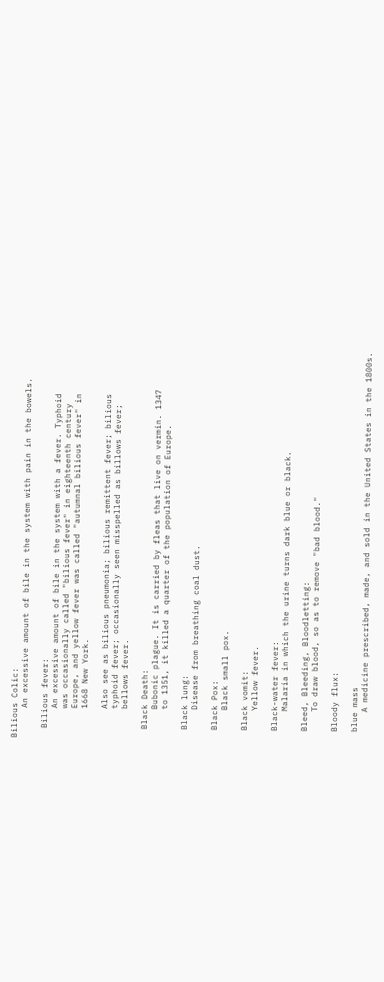Bilious Colic:
      An excessive amount of bile in the system with pain in the bowels.

  Bilious fever:
      An excessive amount of bile in the system with a fever. Typhoid
      was occasionally called "bilious fever" in eighteenth century
      Europe, and yellow fever was called "autumnal bilious fever" in
      1668 New York.

      Also see as bilious pneumonia; bilious remittent fever; bilious
      typhoid fever; occasionally seen misspelled as billows fever;
      bellows fever.

  Black Death:
      Bubonic plague. It is carried by fleas that live on vermin. 1347
      to 1351, it killed a quarter of the population of Europe.

  Black lung:
      Disease from breathing coal dust.

  Black Pox:
      Black small pox.

  Black vomit:
      Yellow fever.

  Black-water fever:
      Malaria in which the urine turns dark blue or black.

  Bleed, Bleeding, Bloodletting:
      To draw blood, so as to remove "bad blood."

  Bloody flux:

  blue mass
      A medicine prescribed, made, and sold in the United States in the 1800s.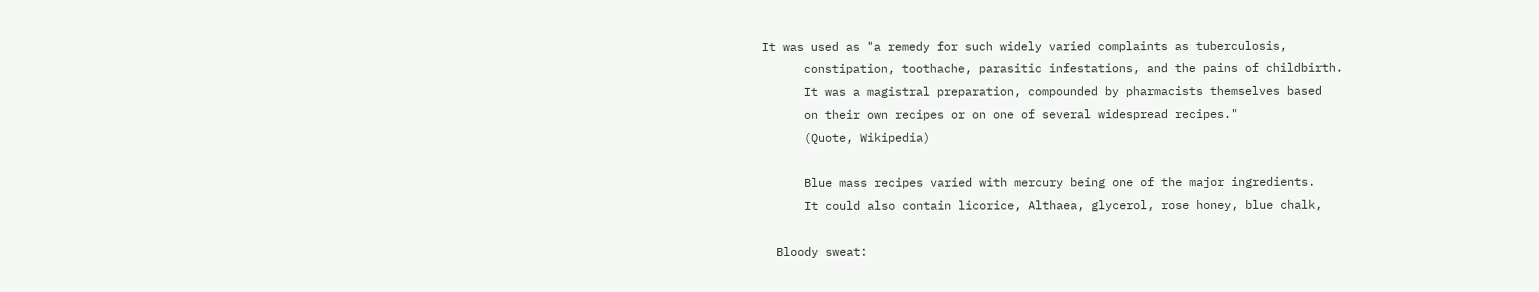It was used as "a remedy for such widely varied complaints as tuberculosis,
      constipation, toothache, parasitic infestations, and the pains of childbirth.
      It was a magistral preparation, compounded by pharmacists themselves based
      on their own recipes or on one of several widespread recipes."
      (Quote, Wikipedia)

      Blue mass recipes varied with mercury being one of the major ingredients.
      It could also contain licorice, Althaea, glycerol, rose honey, blue chalk,

  Bloody sweat: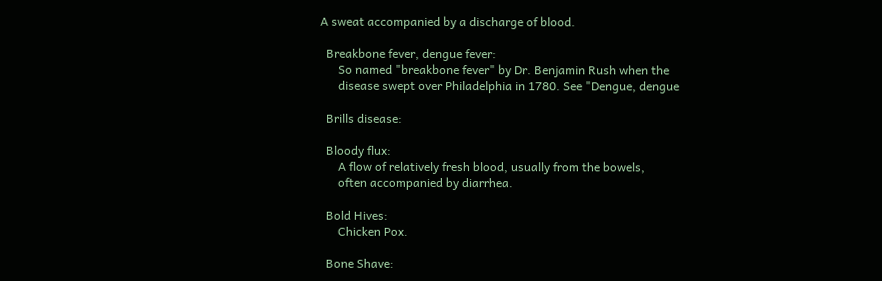A sweat accompanied by a discharge of blood.

  Breakbone fever, dengue fever:
      So named "breakbone fever" by Dr. Benjamin Rush when the
      disease swept over Philadelphia in 1780. See "Dengue, dengue

  Brills disease:

  Bloody flux:
      A flow of relatively fresh blood, usually from the bowels,
      often accompanied by diarrhea.

  Bold Hives:
      Chicken Pox.

  Bone Shave: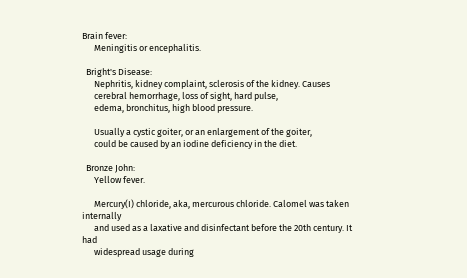Brain fever:
      Meningitis or encephalitis.

  Bright's Disease:
      Nephritis, kidney complaint, sclerosis of the kidney. Causes
      cerebral hemorrhage, loss of sight, hard pulse,
      edema, bronchitus, high blood pressure.

      Usually a cystic goiter, or an enlargement of the goiter,
      could be caused by an iodine deficiency in the diet.

  Bronze John:
      Yellow fever.

      Mercury(I) chloride, aka, mercurous chloride. Calomel was taken internally
      and used as a laxative and disinfectant before the 20th century. It had
      widespread usage during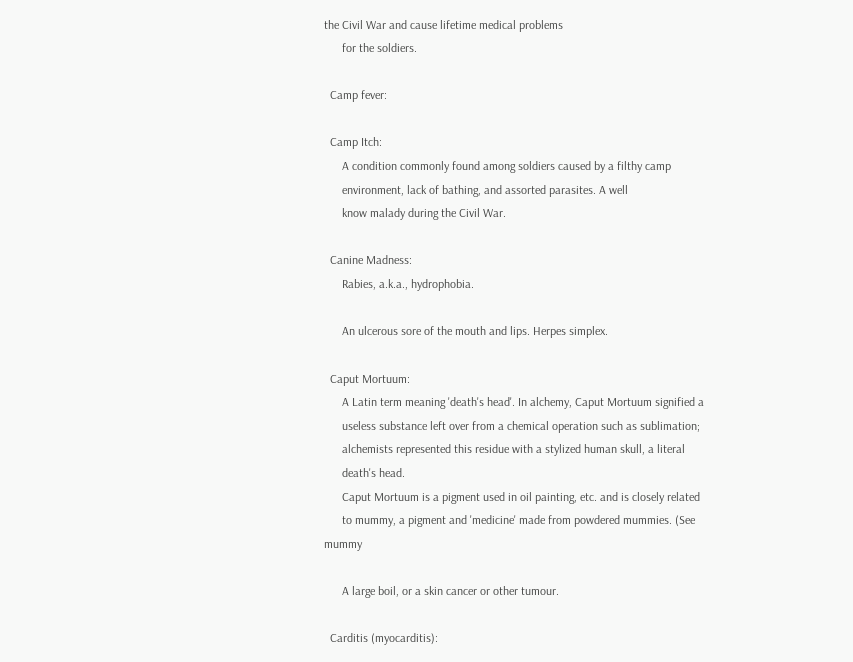the Civil War and cause lifetime medical problems
      for the soldiers.

  Camp fever:

  Camp Itch:
      A condition commonly found among soldiers caused by a filthy camp
      environment, lack of bathing, and assorted parasites. A well
      know malady during the Civil War.

  Canine Madness:
      Rabies, a.k.a., hydrophobia.

      An ulcerous sore of the mouth and lips. Herpes simplex.

  Caput Mortuum:
      A Latin term meaning 'death's head'. In alchemy, Caput Mortuum signified a
      useless substance left over from a chemical operation such as sublimation;
      alchemists represented this residue with a stylized human skull, a literal
      death's head.
      Caput Mortuum is a pigment used in oil painting, etc. and is closely related
      to mummy, a pigment and 'medicine' made from powdered mummies. (See mummy

      A large boil, or a skin cancer or other tumour.

  Carditis (myocarditis):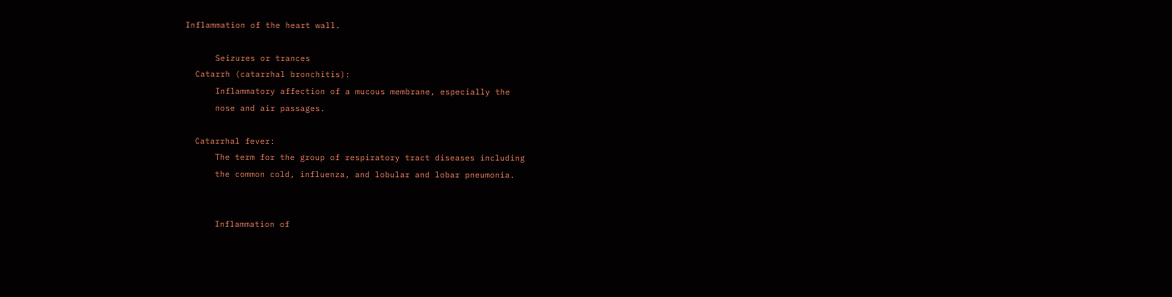Inflammation of the heart wall.

      Seizures or trances
  Catarrh (catarrhal bronchitis):
      Inflammatory affection of a mucous membrane, especially the
      nose and air passages.

  Catarrhal fever:
      The term for the group of respiratory tract diseases including
      the common cold, influenza, and lobular and lobar pneumonia.


      Inflammation of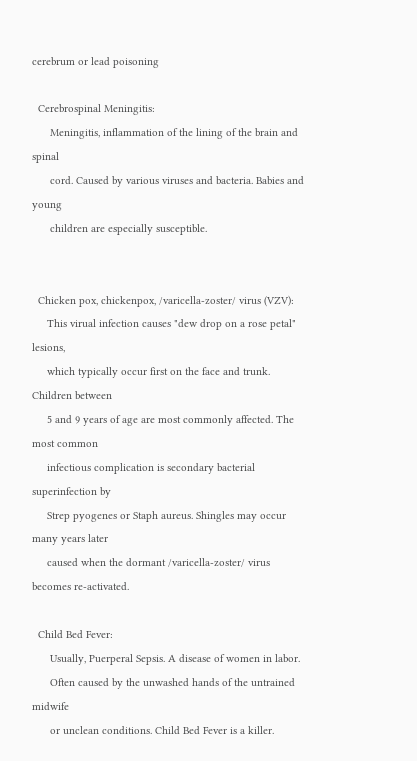cerebrum or lead poisoning

  Cerebrospinal Meningitis:
      Meningitis, inflammation of the lining of the brain and spinal
      cord. Caused by various viruses and bacteria. Babies and young
      children are especially susceptible.


  Chicken pox, chickenpox, /varicella-zoster/ virus (VZV):
     This virual infection causes "dew drop on a rose petal" lesions,
     which typically occur first on the face and trunk. Children between
     5 and 9 years of age are most commonly affected. The most common
     infectious complication is secondary bacterial superinfection by
     Strep pyogenes or Staph aureus. Shingles may occur many years later
     caused when the dormant /varicella-zoster/ virus becomes re-activated.

  Child Bed Fever:
      Usually, Puerperal Sepsis. A disease of women in labor.
      Often caused by the unwashed hands of the untrained midwife
      or unclean conditions. Child Bed Fever is a killer.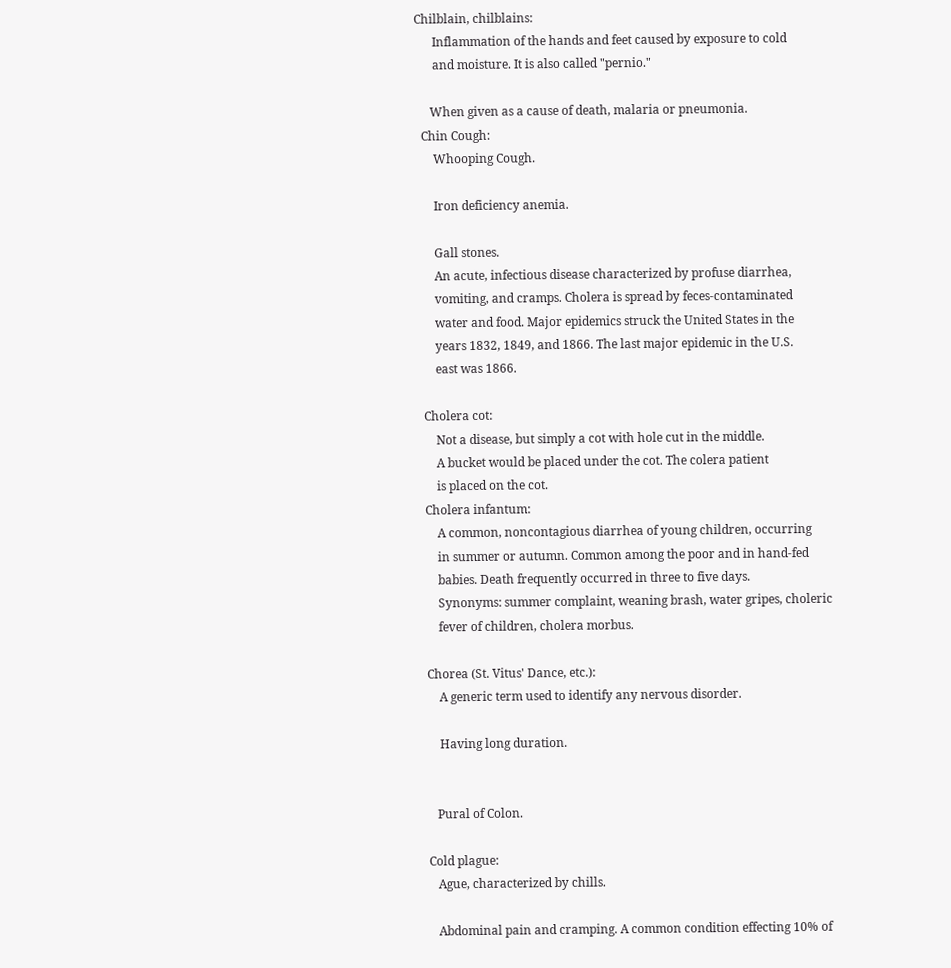Chilblain, chilblains:
      Inflammation of the hands and feet caused by exposure to cold
      and moisture. It is also called "pernio."

     When given as a cause of death, malaria or pneumonia.
  Chin Cough:
      Whooping Cough.

      Iron deficiency anemia.

      Gall stones.
      An acute, infectious disease characterized by profuse diarrhea,
      vomiting, and cramps. Cholera is spread by feces-contaminated
      water and food. Major epidemics struck the United States in the
      years 1832, 1849, and 1866. The last major epidemic in the U.S.
      east was 1866.

  Cholera cot:
      Not a disease, but simply a cot with hole cut in the middle.
      A bucket would be placed under the cot. The colera patient
      is placed on the cot.
  Cholera infantum:
      A common, noncontagious diarrhea of young children, occurring
      in summer or autumn. Common among the poor and in hand-fed
      babies. Death frequently occurred in three to five days.
      Synonyms: summer complaint, weaning brash, water gripes, choleric
      fever of children, cholera morbus.

  Chorea (St. Vitus' Dance, etc.):
      A generic term used to identify any nervous disorder.

      Having long duration.


     Pural of Colon.

  Cold plague:
     Ague, characterized by chills.

     Abdominal pain and cramping. A common condition effecting 10% of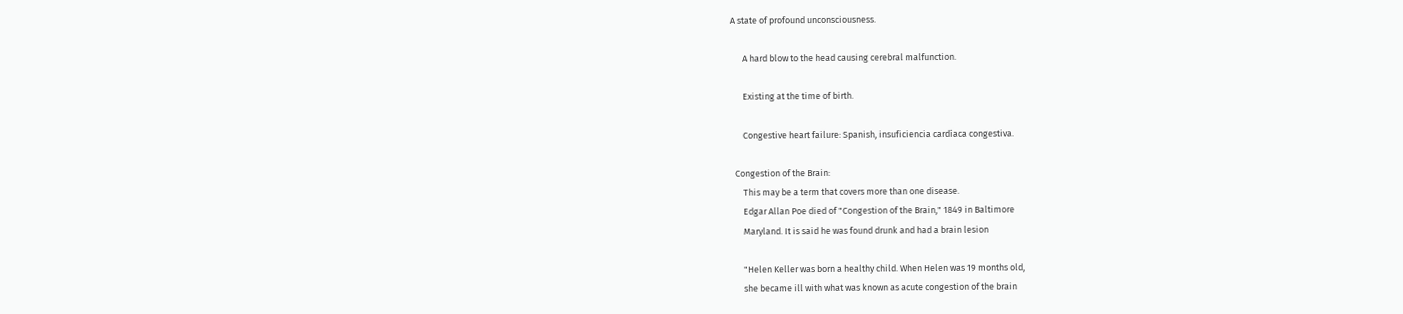A state of profound unconsciousness.

      A hard blow to the head causing cerebral malfunction.

      Existing at the time of birth.

      Congestive heart failure: Spanish, insuficiencia cardíaca congestiva.

  Congestion of the Brain:
      This may be a term that covers more than one disease.
      Edgar Allan Poe died of "Congestion of the Brain," 1849 in Baltimore
      Maryland. It is said he was found drunk and had a brain lesion

      "Helen Keller was born a healthy child. When Helen was 19 months old,
      she became ill with what was known as acute congestion of the brain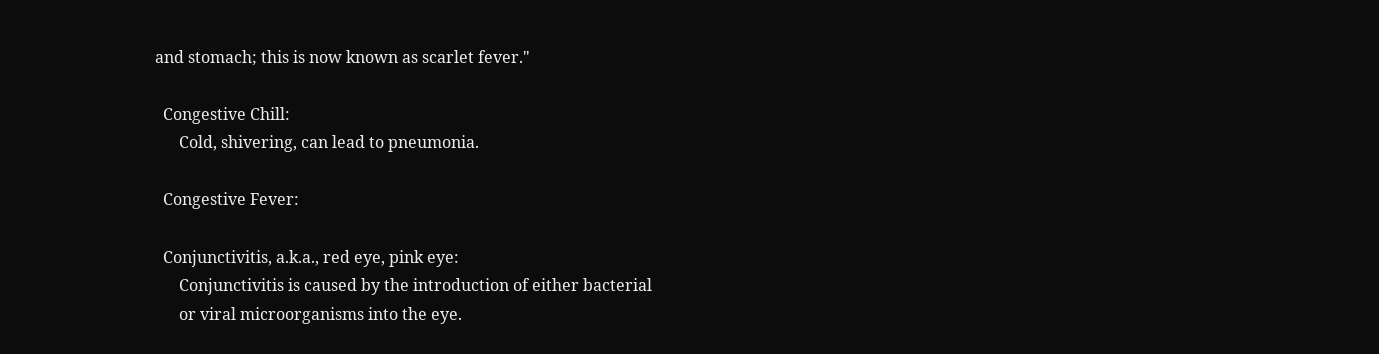and stomach; this is now known as scarlet fever."

  Congestive Chill:
      Cold, shivering, can lead to pneumonia.

  Congestive Fever:

  Conjunctivitis, a.k.a., red eye, pink eye:
      Conjunctivitis is caused by the introduction of either bacterial
      or viral microorganisms into the eye.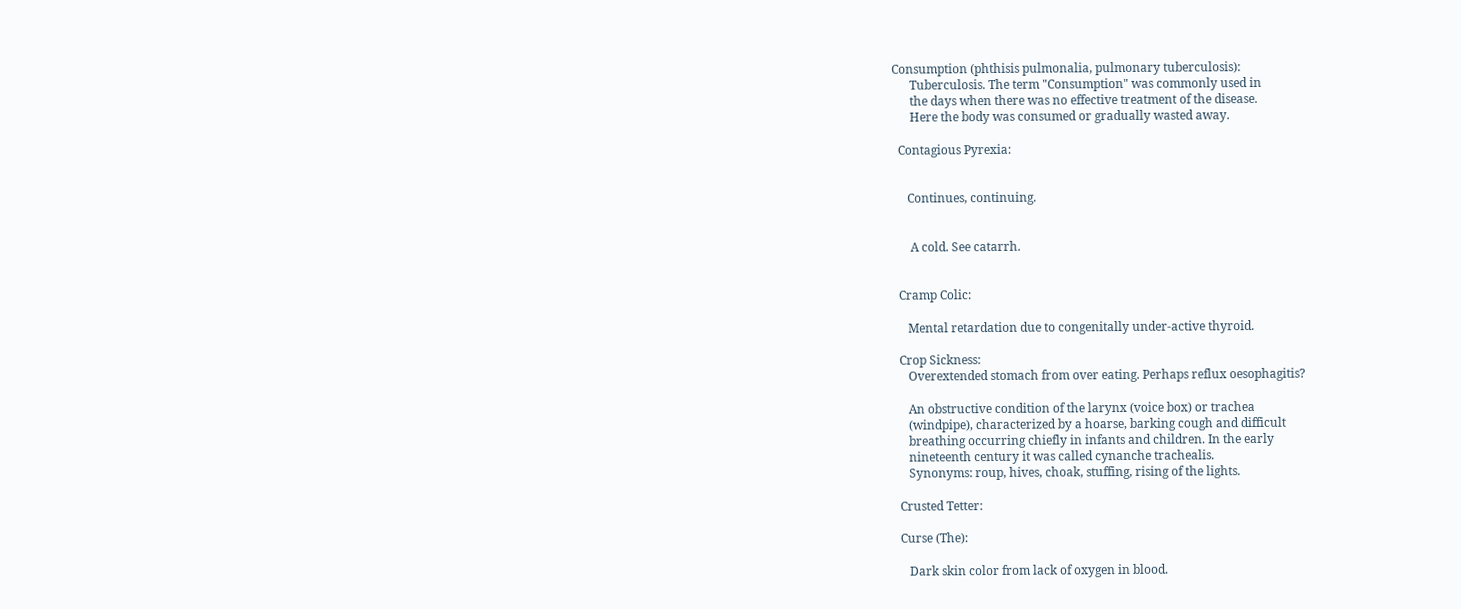Consumption (phthisis pulmonalia, pulmonary tuberculosis):
      Tuberculosis. The term "Consumption" was commonly used in
      the days when there was no effective treatment of the disease.
      Here the body was consumed or gradually wasted away.

  Contagious Pyrexia:


     Continues, continuing.


      A cold. See catarrh.


  Cramp Colic:

     Mental retardation due to congenitally under-active thyroid.

  Crop Sickness:
     Overextended stomach from over eating. Perhaps reflux oesophagitis?

     An obstructive condition of the larynx (voice box) or trachea
     (windpipe), characterized by a hoarse, barking cough and difficult
     breathing occurring chiefly in infants and children. In the early
     nineteenth century it was called cynanche trachealis.
     Synonyms: roup, hives, choak, stuffing, rising of the lights.

  Crusted Tetter:

  Curse (The):

     Dark skin color from lack of oxygen in blood.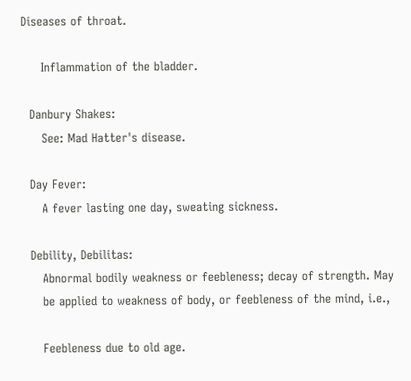Diseases of throat.

     Inflammation of the bladder.

  Danbury Shakes:
     See: Mad Hatter's disease.

  Day Fever:
     A fever lasting one day, sweating sickness.

  Debility, Debilitas:
     Abnormal bodily weakness or feebleness; decay of strength. May
     be applied to weakness of body, or feebleness of the mind, i.e.,

     Feebleness due to old age.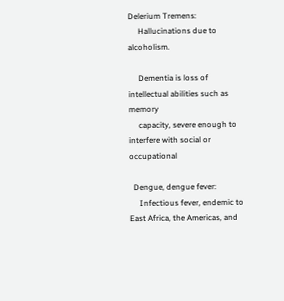Delerium Tremens:
     Hallucinations due to alcoholism.

     Dementia is loss of intellectual abilities such as memory
     capacity, severe enough to interfere with social or occupational

  Dengue, dengue fever:
     Infectious fever, endemic to East Africa, the Americas, and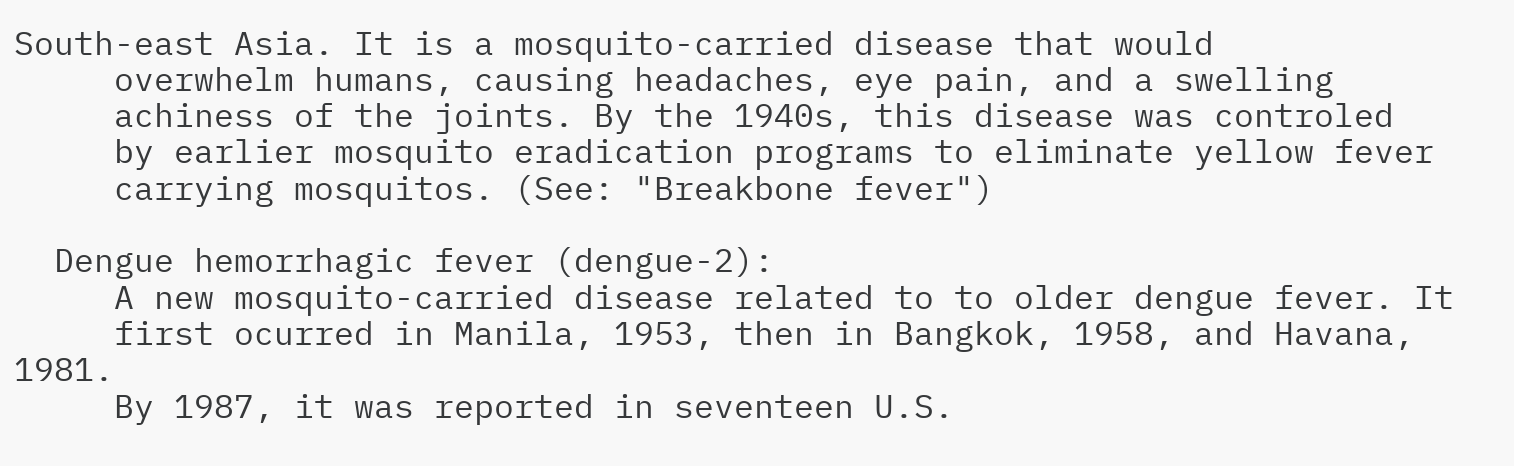South-east Asia. It is a mosquito-carried disease that would
     overwhelm humans, causing headaches, eye pain, and a swelling
     achiness of the joints. By the 1940s, this disease was controled
     by earlier mosquito eradication programs to eliminate yellow fever
     carrying mosquitos. (See: "Breakbone fever")

  Dengue hemorrhagic fever (dengue-2):
     A new mosquito-carried disease related to to older dengue fever. It
     first ocurred in Manila, 1953, then in Bangkok, 1958, and Havana, 1981.
     By 1987, it was reported in seventeen U.S.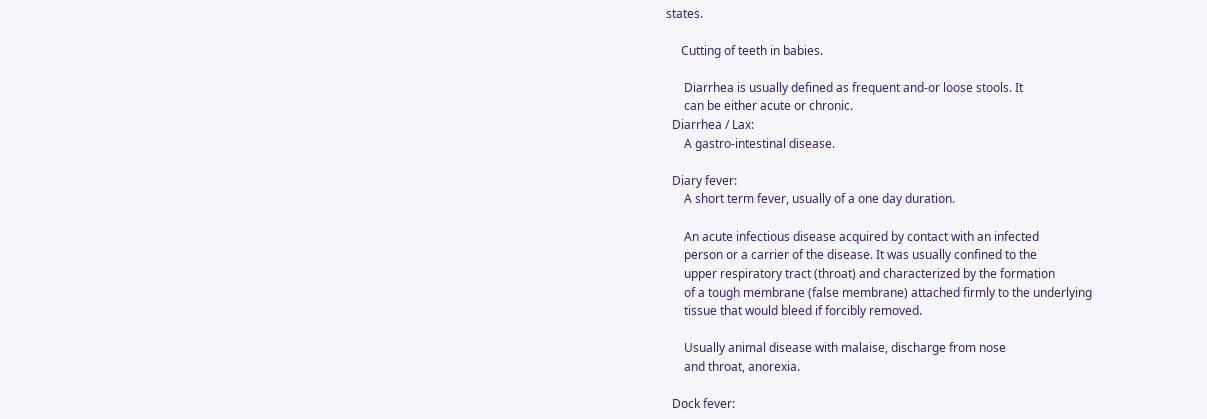states.

     Cutting of teeth in babies.

      Diarrhea is usually defined as frequent and-or loose stools. It
      can be either acute or chronic.
  Diarrhea / Lax:
      A gastro-intestinal disease.

  Diary fever:
      A short term fever, usually of a one day duration.

      An acute infectious disease acquired by contact with an infected
      person or a carrier of the disease. It was usually confined to the
      upper respiratory tract (throat) and characterized by the formation
      of a tough membrane (false membrane) attached firmly to the underlying
      tissue that would bleed if forcibly removed.

      Usually animal disease with malaise, discharge from nose
      and throat, anorexia.

  Dock fever: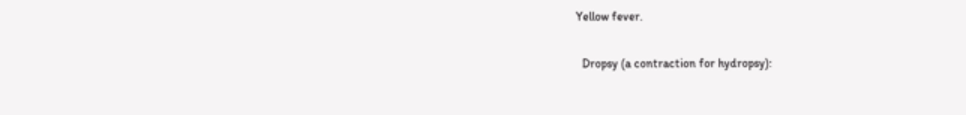Yellow fever.

  Dropsy (a contraction for hydropsy):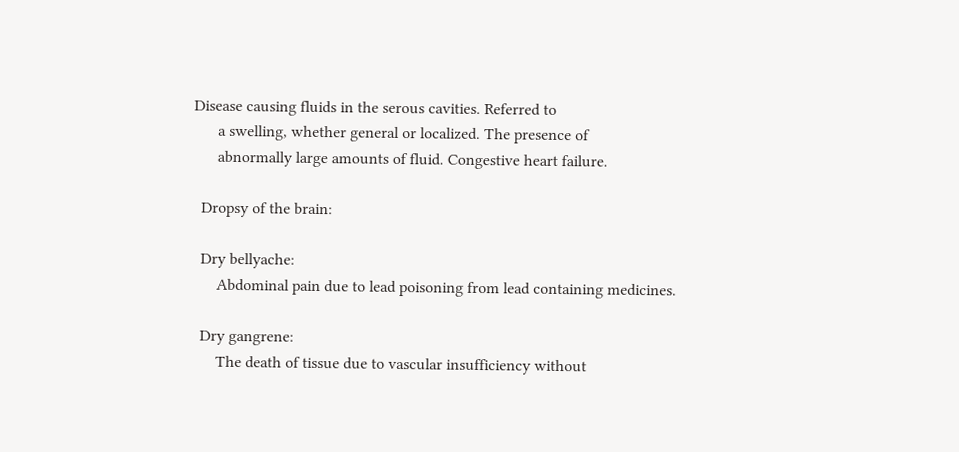Disease causing fluids in the serous cavities. Referred to
      a swelling, whether general or localized. The presence of
      abnormally large amounts of fluid. Congestive heart failure.

  Dropsy of the brain:

  Dry bellyache:
      Abdominal pain due to lead poisoning from lead containing medicines.

  Dry gangrene:
      The death of tissue due to vascular insufficiency without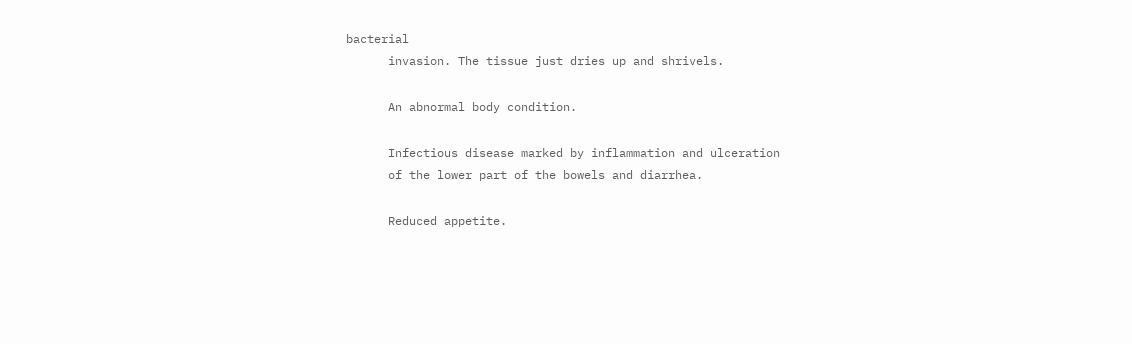bacterial
      invasion. The tissue just dries up and shrivels.

      An abnormal body condition.

      Infectious disease marked by inflammation and ulceration
      of the lower part of the bowels and diarrhea.

      Reduced appetite.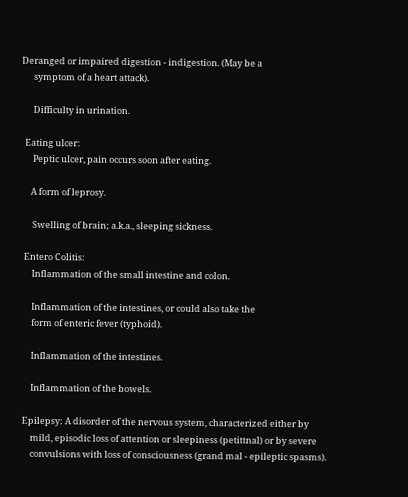Deranged or impaired digestion - indigestion. (May be a
      symptom of a heart attack).

      Difficulty in urination.

  Eating ulcer:
      Peptic ulcer, pain occurs soon after eating.

     A form of leprosy.

      Swelling of brain; a.k.a., sleeping sickness.

  Entero Colitis:
      Inflammation of the small intestine and colon.

      Inflammation of the intestines, or could also take the
      form of enteric fever (typhoid).

      Inflammation of the intestines.

      Inflammation of the bowels.

  Epilepsy: A disorder of the nervous system, characterized either by
      mild, episodic loss of attention or sleepiness (petittnal) or by severe
      convulsions with loss of consciousness (grand mal - epileptic spasms).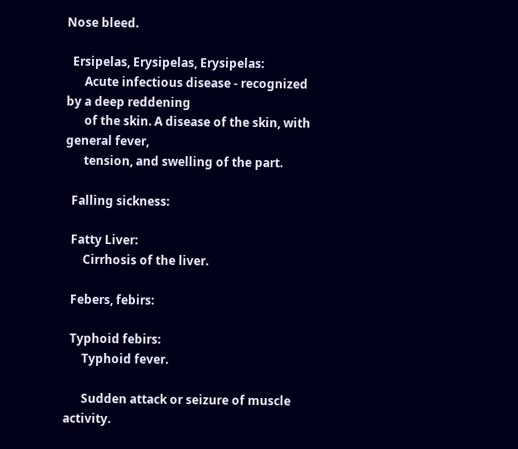Nose bleed.

  Ersipelas, Erysipelas, Erysipelas:
      Acute infectious disease - recognized by a deep reddening
      of the skin. A disease of the skin, with general fever,
      tension, and swelling of the part.

  Falling sickness:

  Fatty Liver:
      Cirrhosis of the liver.

  Febers, febirs:

  Typhoid febirs:
      Typhoid fever.

      Sudden attack or seizure of muscle activity.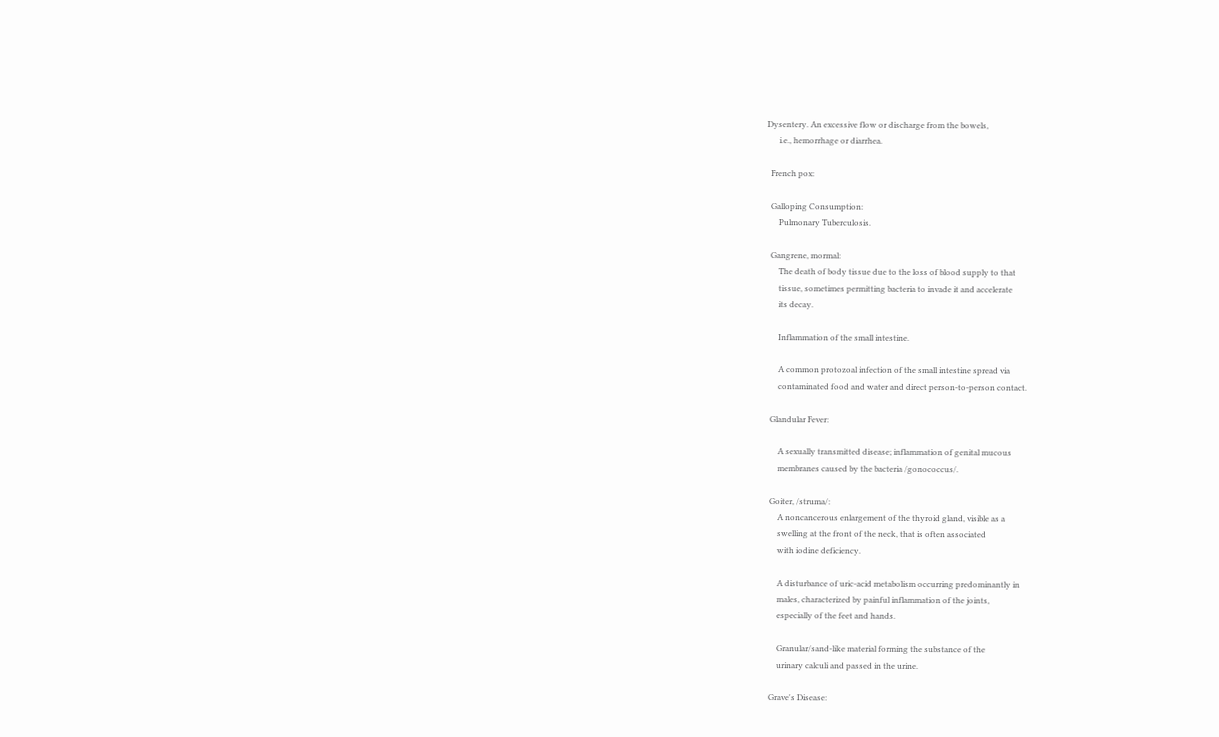Dysentery. An excessive flow or discharge from the bowels,
      i.e., hemorrhage or diarrhea.

  French pox:

  Galloping Consumption:
      Pulmonary Tuberculosis.

  Gangrene, mormal:
      The death of body tissue due to the loss of blood supply to that
      tissue, sometimes permitting bacteria to invade it and accelerate
      its decay.

      Inflammation of the small intestine.

      A common protozoal infection of the small intestine spread via
      contaminated food and water and direct person-to-person contact.

  Glandular Fever:

      A sexually transmitted disease; inflammation of genital mucous
      membranes caused by the bacteria /gonococcus/.

  Goiter, /struma/:
      A noncancerous enlargement of the thyroid gland, visible as a
      swelling at the front of the neck, that is often associated
      with iodine deficiency.

      A disturbance of uric-acid metabolism occurring predominantly in
      males, characterized by painful inflammation of the joints,
      especially of the feet and hands.

      Granular/sand-like material forming the substance of the
      urinary calculi and passed in the urine.

  Grave's Disease: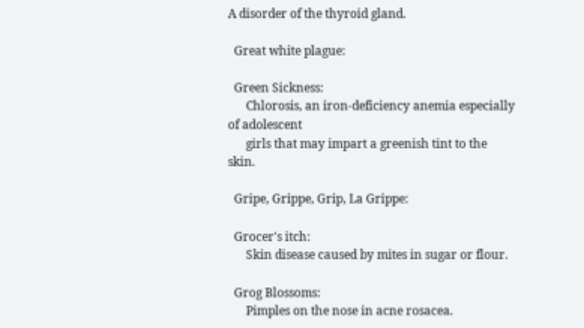A disorder of the thyroid gland.

  Great white plague:

  Green Sickness:
      Chlorosis, an iron-deficiency anemia especially of adolescent
      girls that may impart a greenish tint to the skin.

  Gripe, Grippe, Grip, La Grippe:

  Grocer's itch:
      Skin disease caused by mites in sugar or flour.

  Grog Blossoms:
      Pimples on the nose in acne rosacea.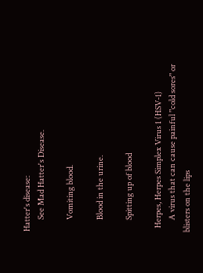Hatter's disease:
      See Mad Hatter's Disease.

      Vomiting blood.

      Blood in the urine.

      Spitting up of blood

  Herpes, Herpes Simplex Virus 1 (HSV-1)
      A virus that can cause painful "cold sores" or blisters on the lips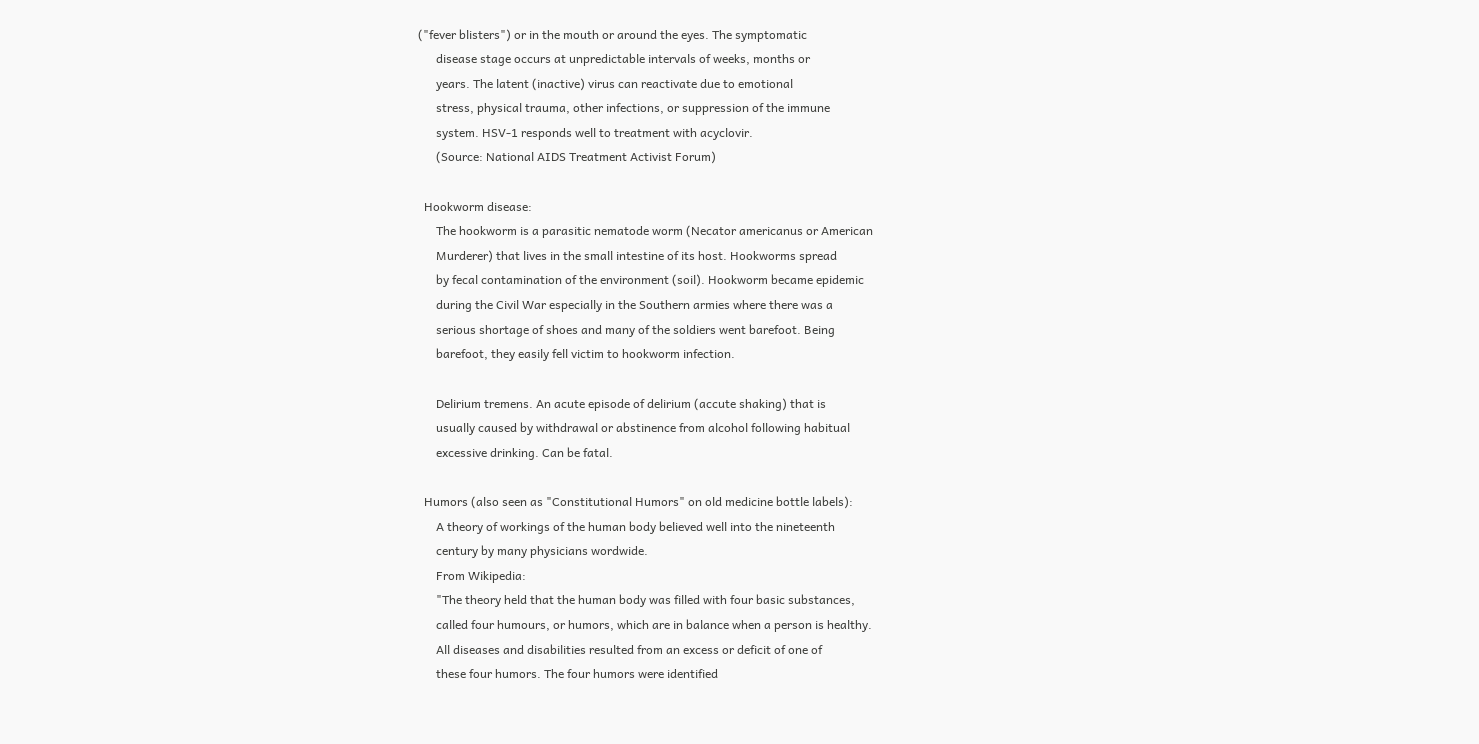("fever blisters") or in the mouth or around the eyes. The symptomatic
      disease stage occurs at unpredictable intervals of weeks, months or
      years. The latent (inactive) virus can reactivate due to emotional
      stress, physical trauma, other infections, or suppression of the immune
      system. HSV-1 responds well to treatment with acyclovir.
      (Source: National AIDS Treatment Activist Forum)

  Hookworm disease:
      The hookworm is a parasitic nematode worm (Necator americanus or American
      Murderer) that lives in the small intestine of its host. Hookworms spread
      by fecal contamination of the environment (soil). Hookworm became epidemic
      during the Civil War especially in the Southern armies where there was a
      serious shortage of shoes and many of the soldiers went barefoot. Being
      barefoot, they easily fell victim to hookworm infection.

      Delirium tremens. An acute episode of delirium (accute shaking) that is
      usually caused by withdrawal or abstinence from alcohol following habitual
      excessive drinking. Can be fatal.

  Humors (also seen as "Constitutional Humors" on old medicine bottle labels):
      A theory of workings of the human body believed well into the nineteenth
      century by many physicians wordwide.
      From Wikipedia:
      "The theory held that the human body was filled with four basic substances,
      called four humours, or humors, which are in balance when a person is healthy.
      All diseases and disabilities resulted from an excess or deficit of one of
      these four humors. The four humors were identified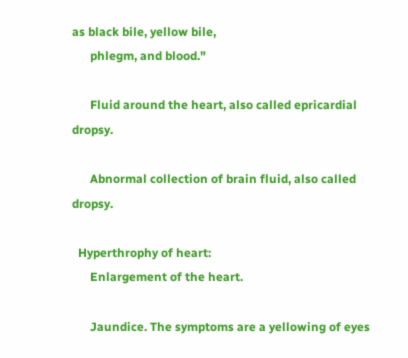as black bile, yellow bile,
      phlegm, and blood."

      Fluid around the heart, also called epricardial dropsy.

      Abnormal collection of brain fluid, also called dropsy.

  Hyperthrophy of heart:
      Enlargement of the heart.

      Jaundice. The symptoms are a yellowing of eyes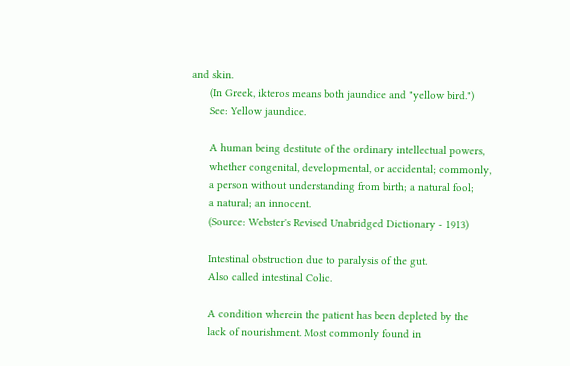and skin.
      (In Greek, ikteros means both jaundice and "yellow bird.")
      See: Yellow jaundice.

      A human being destitute of the ordinary intellectual powers,
      whether congenital, developmental, or accidental; commonly,
      a person without understanding from birth; a natural fool;
      a natural; an innocent.
      (Source: Webster's Revised Unabridged Dictionary - 1913)

      Intestinal obstruction due to paralysis of the gut.
      Also called intestinal Colic.

      A condition wherein the patient has been depleted by the
      lack of nourishment. Most commonly found in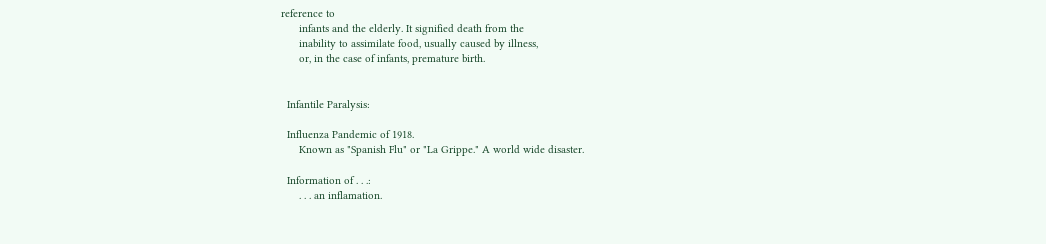reference to
      infants and the elderly. It signified death from the
      inability to assimilate food, usually caused by illness,
      or, in the case of infants, premature birth.


  Infantile Paralysis:

  Influenza Pandemic of 1918.
      Known as "Spanish Flu" or "La Grippe." A world wide disaster.

  Information of . . .:
      . . . an inflamation.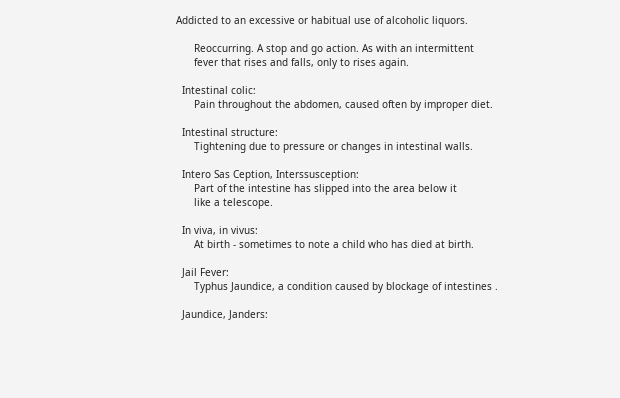Addicted to an excessive or habitual use of alcoholic liquors.

      Reoccurring. A stop and go action. As with an intermittent
      fever that rises and falls, only to rises again.

  Intestinal colic:
      Pain throughout the abdomen, caused often by improper diet.

  Intestinal structure:
      Tightening due to pressure or changes in intestinal walls.

  Intero Sas Ception, Interssusception:
      Part of the intestine has slipped into the area below it
      like a telescope.

  In viva, in vivus:
      At birth - sometimes to note a child who has died at birth.

  Jail Fever:
      Typhus Jaundice, a condition caused by blockage of intestines .

  Jaundice, Janders: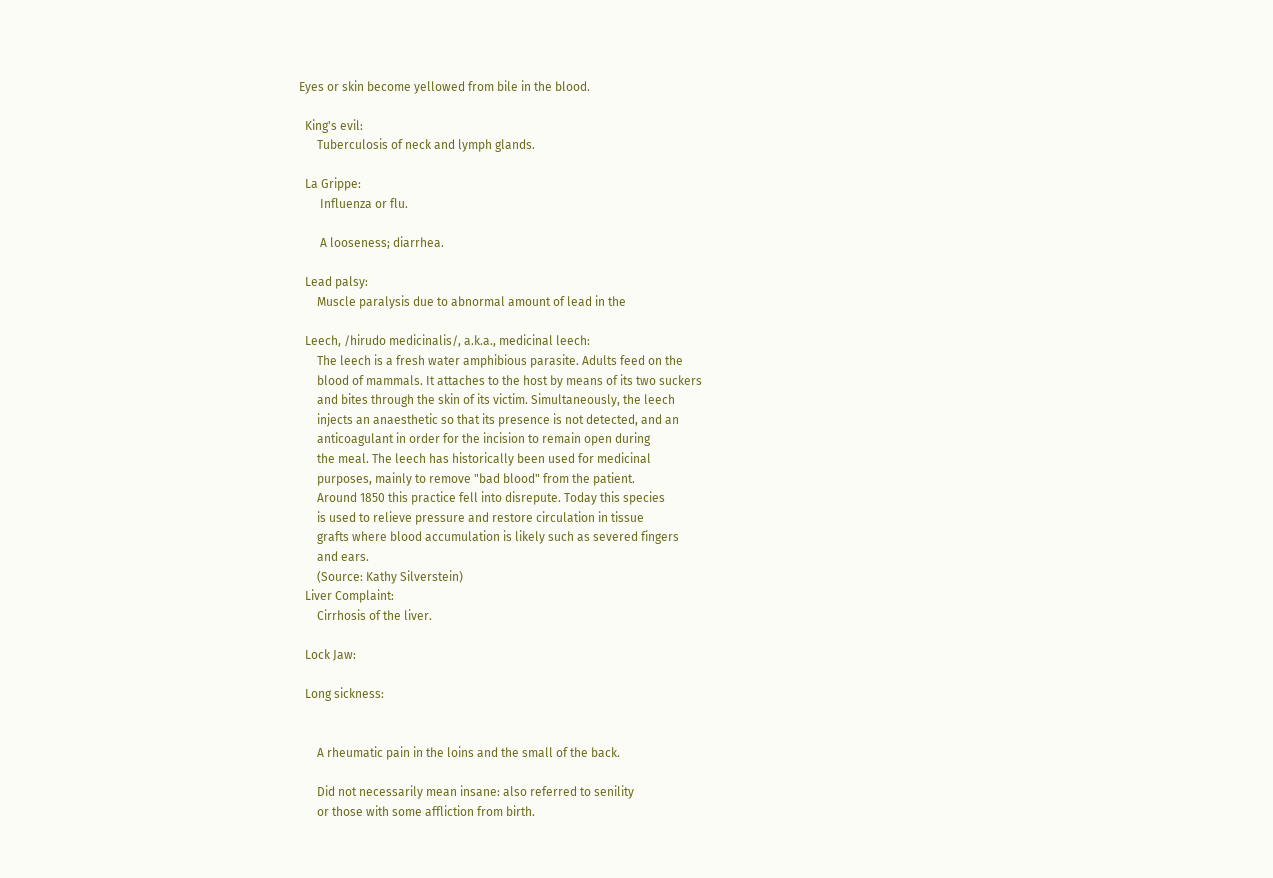Eyes or skin become yellowed from bile in the blood.

  King's evil:
      Tuberculosis of neck and lymph glands.

  La Grippe:
       Influenza or flu.

       A looseness; diarrhea.

  Lead palsy:
      Muscle paralysis due to abnormal amount of lead in the

  Leech, /hirudo medicinalis/, a.k.a., medicinal leech:
      The leech is a fresh water amphibious parasite. Adults feed on the
      blood of mammals. It attaches to the host by means of its two suckers
      and bites through the skin of its victim. Simultaneously, the leech
      injects an anaesthetic so that its presence is not detected, and an
      anticoagulant in order for the incision to remain open during
      the meal. The leech has historically been used for medicinal
      purposes, mainly to remove "bad blood" from the patient.
      Around 1850 this practice fell into disrepute. Today this species
      is used to relieve pressure and restore circulation in tissue
      grafts where blood accumulation is likely such as severed fingers
      and ears.
      (Source: Kathy Silverstein)
  Liver Complaint:
      Cirrhosis of the liver.

  Lock Jaw:

  Long sickness:


      A rheumatic pain in the loins and the small of the back.

      Did not necessarily mean insane: also referred to senility
      or those with some affliction from birth.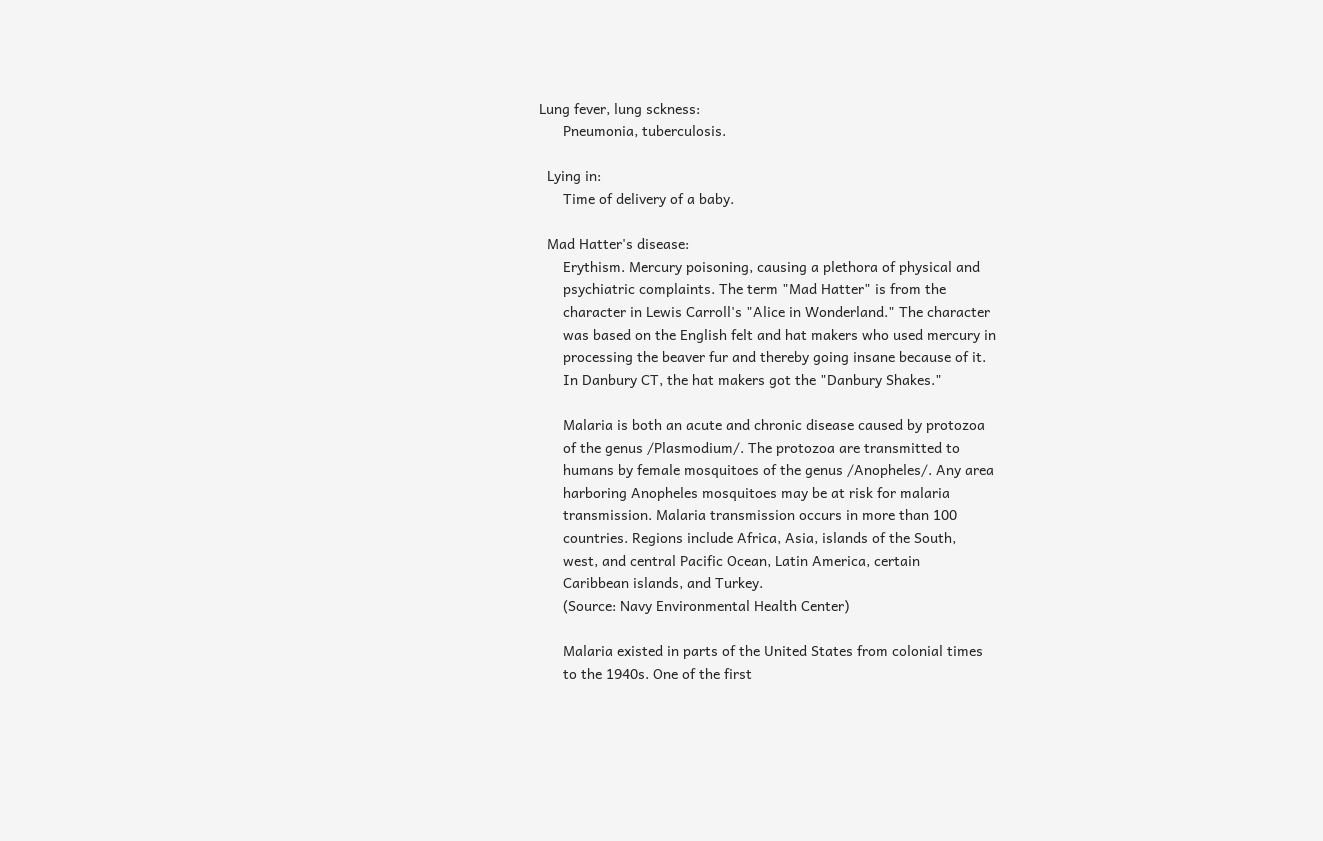Lung fever, lung sckness:
      Pneumonia, tuberculosis.

  Lying in:
      Time of delivery of a baby.

  Mad Hatter's disease:
      Erythism. Mercury poisoning, causing a plethora of physical and
      psychiatric complaints. The term "Mad Hatter" is from the
      character in Lewis Carroll's "Alice in Wonderland." The character
      was based on the English felt and hat makers who used mercury in
      processing the beaver fur and thereby going insane because of it.
      In Danbury CT, the hat makers got the "Danbury Shakes."

      Malaria is both an acute and chronic disease caused by protozoa
      of the genus /Plasmodium/. The protozoa are transmitted to
      humans by female mosquitoes of the genus /Anopheles/. Any area
      harboring Anopheles mosquitoes may be at risk for malaria
      transmission. Malaria transmission occurs in more than 100
      countries. Regions include Africa, Asia, islands of the South,
      west, and central Pacific Ocean, Latin America, certain
      Caribbean islands, and Turkey.
      (Source: Navy Environmental Health Center)

      Malaria existed in parts of the United States from colonial times
      to the 1940s. One of the first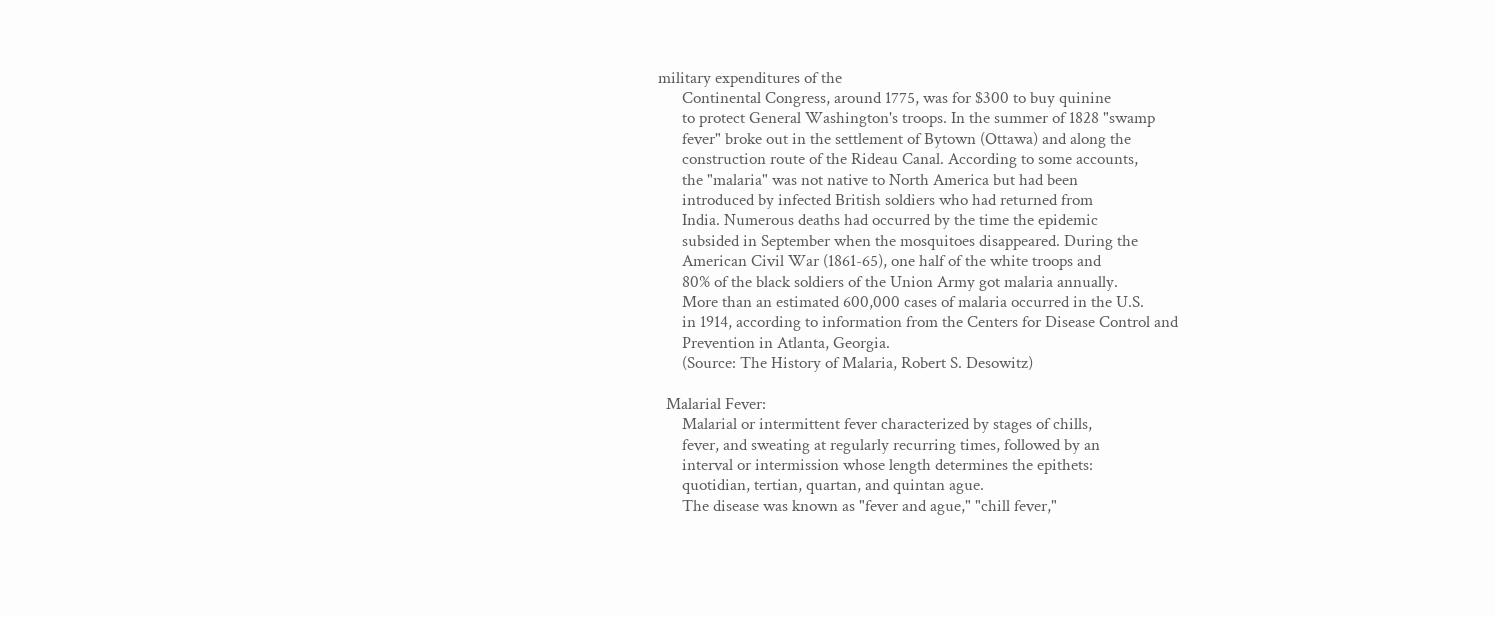military expenditures of the
      Continental Congress, around 1775, was for $300 to buy quinine
      to protect General Washington's troops. In the summer of 1828 "swamp
      fever" broke out in the settlement of Bytown (Ottawa) and along the
      construction route of the Rideau Canal. According to some accounts,
      the "malaria" was not native to North America but had been
      introduced by infected British soldiers who had returned from
      India. Numerous deaths had occurred by the time the epidemic
      subsided in September when the mosquitoes disappeared. During the
      American Civil War (1861-65), one half of the white troops and
      80% of the black soldiers of the Union Army got malaria annually.
      More than an estimated 600,000 cases of malaria occurred in the U.S.
      in 1914, according to information from the Centers for Disease Control and
      Prevention in Atlanta, Georgia.
      (Source: The History of Malaria, Robert S. Desowitz)

  Malarial Fever:
      Malarial or intermittent fever characterized by stages of chills,
      fever, and sweating at regularly recurring times, followed by an
      interval or intermission whose length determines the epithets:
      quotidian, tertian, quartan, and quintan ague.
      The disease was known as "fever and ague," "chill fever,"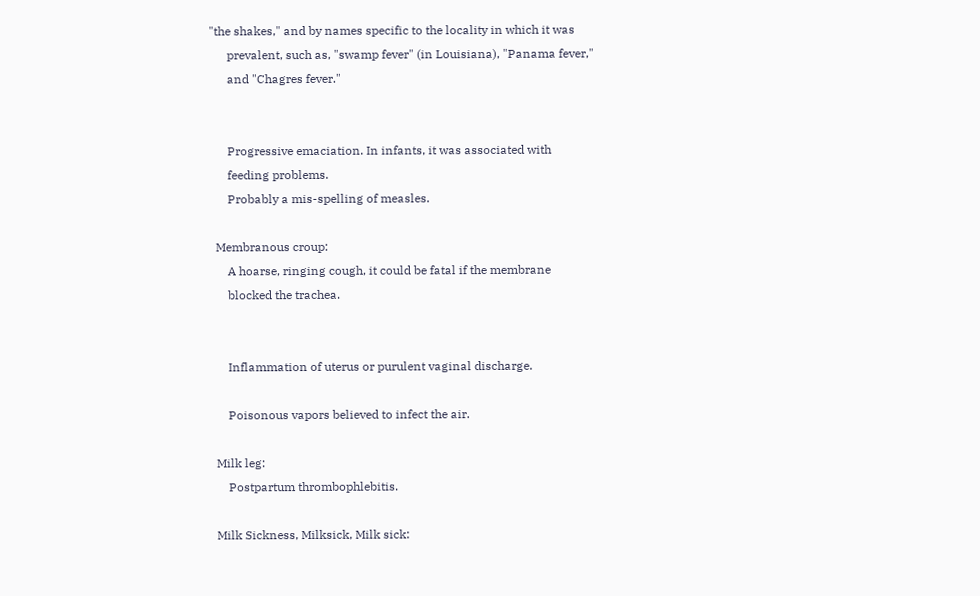"the shakes," and by names specific to the locality in which it was
      prevalent, such as, "swamp fever" (in Louisiana), "Panama fever,"
      and "Chagres fever."


      Progressive emaciation. In infants, it was associated with
      feeding problems.
      Probably a mis-spelling of measles.

  Membranous croup:
      A hoarse, ringing cough, it could be fatal if the membrane
      blocked the trachea.


      Inflammation of uterus or purulent vaginal discharge.

      Poisonous vapors believed to infect the air.

  Milk leg:
      Postpartum thrombophlebitis.

  Milk Sickness, Milksick, Milk sick: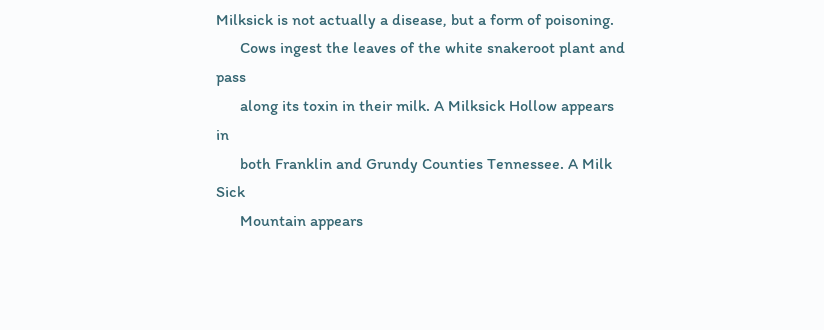Milksick is not actually a disease, but a form of poisoning.
      Cows ingest the leaves of the white snakeroot plant and pass
      along its toxin in their milk. A Milksick Hollow appears in
      both Franklin and Grundy Counties Tennessee. A Milk Sick
      Mountain appears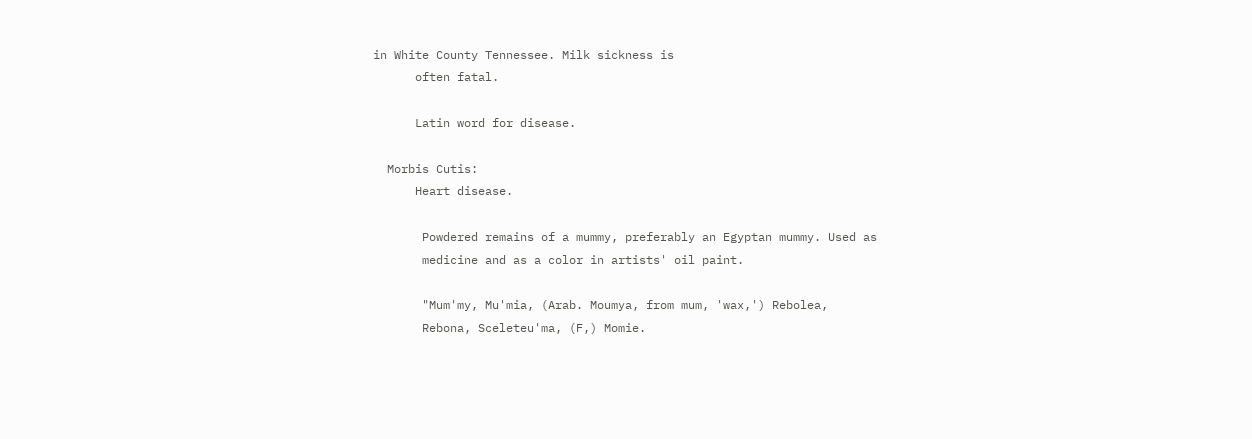in White County Tennessee. Milk sickness is
      often fatal.

      Latin word for disease.

  Morbis Cutis:
      Heart disease.

       Powdered remains of a mummy, preferably an Egyptan mummy. Used as
       medicine and as a color in artists' oil paint.

       "Mum'my, Mu'mia, (Arab. Moumya, from mum, 'wax,') Rebolea,
       Rebona, Sceleteu'ma, (F,) Momie.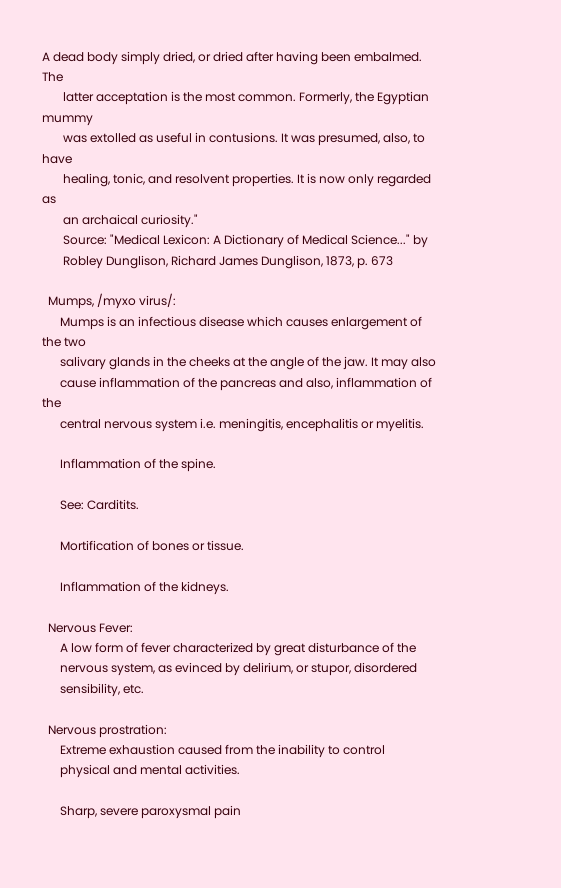A dead body simply dried, or dried after having been embalmed. The
       latter acceptation is the most common. Formerly, the Egyptian mummy
       was extolled as useful in contusions. It was presumed, also, to have
       healing, tonic, and resolvent properties. It is now only regarded as
       an archaical curiosity."
       Source: "Medical Lexicon: A Dictionary of Medical Science..." by
       Robley Dunglison, Richard James Dunglison, 1873, p. 673

  Mumps, /myxo virus/:
      Mumps is an infectious disease which causes enlargement of the two
      salivary glands in the cheeks at the angle of the jaw. It may also
      cause inflammation of the pancreas and also, inflammation of the
      central nervous system i.e. meningitis, encephalitis or myelitis.

      Inflammation of the spine.

      See: Carditits.

      Mortification of bones or tissue.

      Inflammation of the kidneys.

  Nervous Fever:
      A low form of fever characterized by great disturbance of the
      nervous system, as evinced by delirium, or stupor, disordered
      sensibility, etc.

  Nervous prostration:
      Extreme exhaustion caused from the inability to control
      physical and mental activities.

      Sharp, severe paroxysmal pain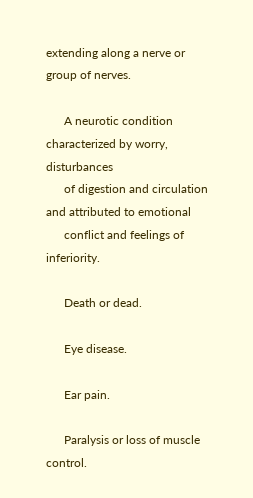extending along a nerve or group of nerves.

      A neurotic condition characterized by worry, disturbances
      of digestion and circulation and attributed to emotional
      conflict and feelings of inferiority.

      Death or dead.

      Eye disease.

      Ear pain.

      Paralysis or loss of muscle control.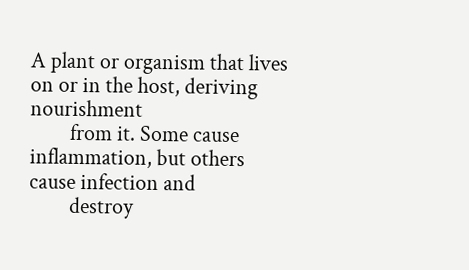A plant or organism that lives on or in the host, deriving nourishment
        from it. Some cause inflammation, but others cause infection and
        destroy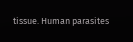tissue. Human parasites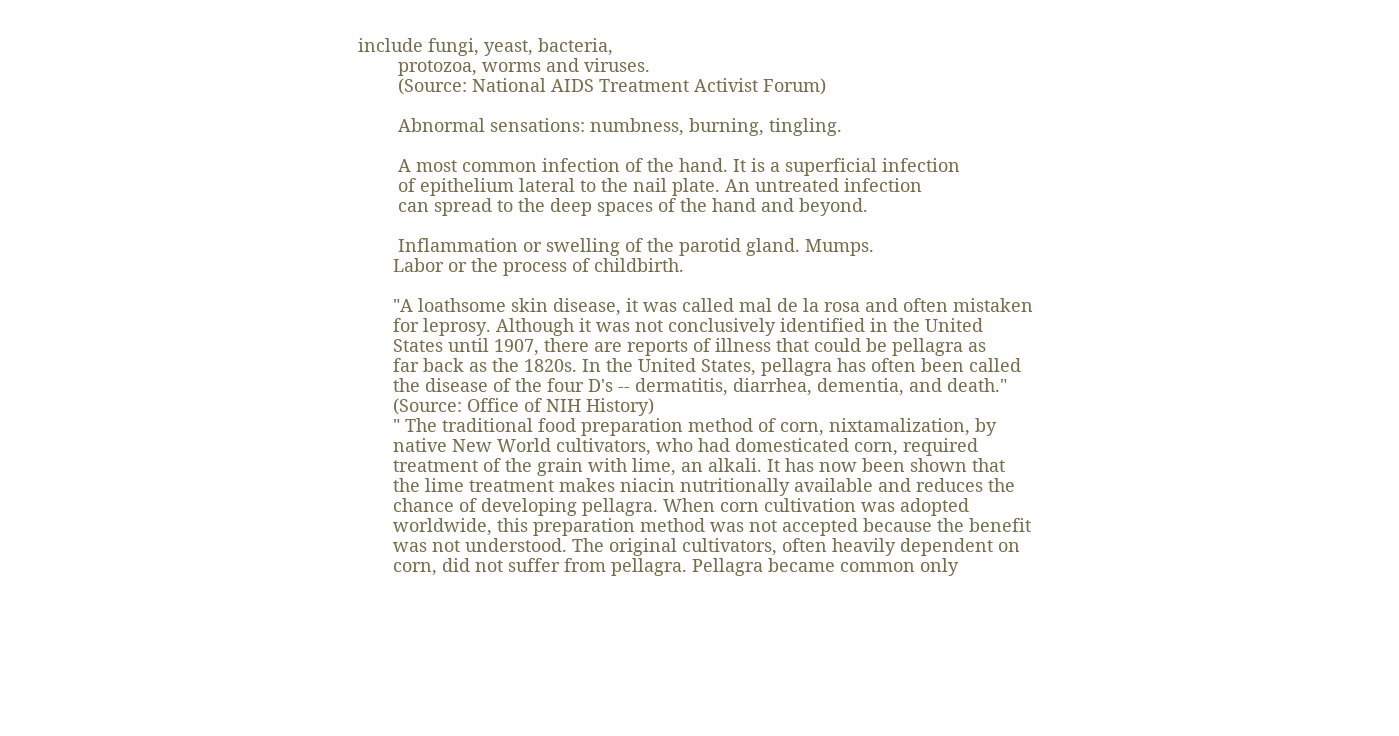include fungi, yeast, bacteria,
        protozoa, worms and viruses.
        (Source: National AIDS Treatment Activist Forum)

        Abnormal sensations: numbness, burning, tingling.

        A most common infection of the hand. It is a superficial infection
        of epithelium lateral to the nail plate. An untreated infection
        can spread to the deep spaces of the hand and beyond.

        Inflammation or swelling of the parotid gland. Mumps.
       Labor or the process of childbirth.

       "A loathsome skin disease, it was called mal de la rosa and often mistaken
       for leprosy. Although it was not conclusively identified in the United
       States until 1907, there are reports of illness that could be pellagra as
       far back as the 1820s. In the United States, pellagra has often been called
       the disease of the four D's -- dermatitis, diarrhea, dementia, and death."
       (Source: Office of NIH History)
       " The traditional food preparation method of corn, nixtamalization, by
       native New World cultivators, who had domesticated corn, required
       treatment of the grain with lime, an alkali. It has now been shown that
       the lime treatment makes niacin nutritionally available and reduces the
       chance of developing pellagra. When corn cultivation was adopted
       worldwide, this preparation method was not accepted because the benefit
       was not understood. The original cultivators, often heavily dependent on
       corn, did not suffer from pellagra. Pellagra became common only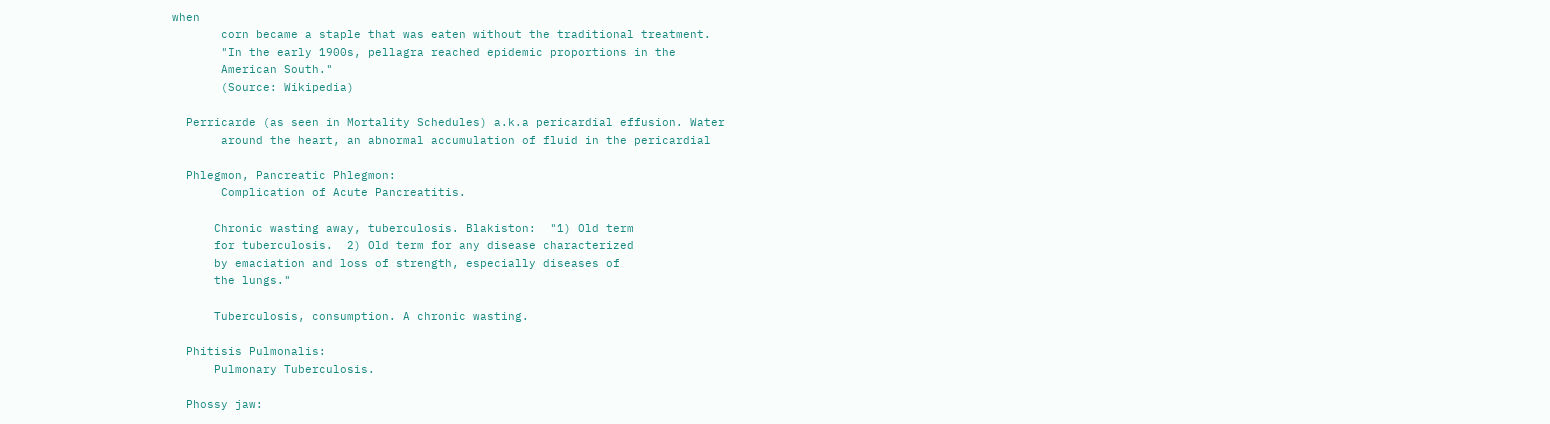when
       corn became a staple that was eaten without the traditional treatment.
       "In the early 1900s, pellagra reached epidemic proportions in the
       American South."
       (Source: Wikipedia)

  Perricarde (as seen in Mortality Schedules) a.k.a pericardial effusion. Water
       around the heart, an abnormal accumulation of fluid in the pericardial

  Phlegmon, Pancreatic Phlegmon:
       Complication of Acute Pancreatitis.

      Chronic wasting away, tuberculosis. Blakiston:  "1) Old term
      for tuberculosis.  2) Old term for any disease characterized
      by emaciation and loss of strength, especially diseases of
      the lungs."

      Tuberculosis, consumption. A chronic wasting.

  Phitisis Pulmonalis:
      Pulmonary Tuberculosis.

  Phossy jaw: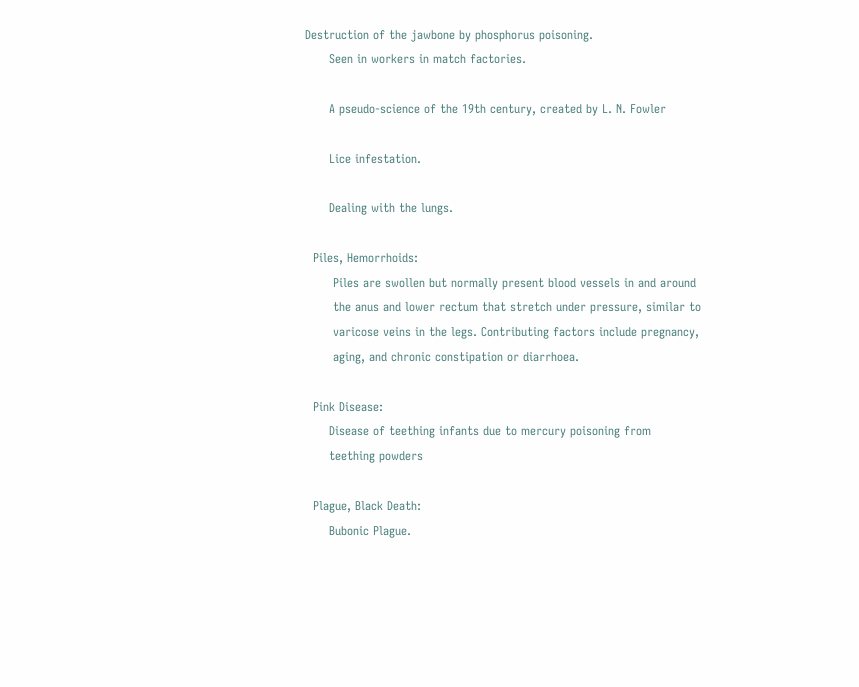Destruction of the jawbone by phosphorus poisoning.
      Seen in workers in match factories.

      A pseudo-science of the 19th century, created by L. N. Fowler

      Lice infestation.

      Dealing with the lungs.

  Piles, Hemorrhoids:
       Piles are swollen but normally present blood vessels in and around
       the anus and lower rectum that stretch under pressure, similar to
       varicose veins in the legs. Contributing factors include pregnancy,
       aging, and chronic constipation or diarrhoea.

  Pink Disease:
      Disease of teething infants due to mercury poisoning from
      teething powders

  Plague, Black Death:
      Bubonic Plague.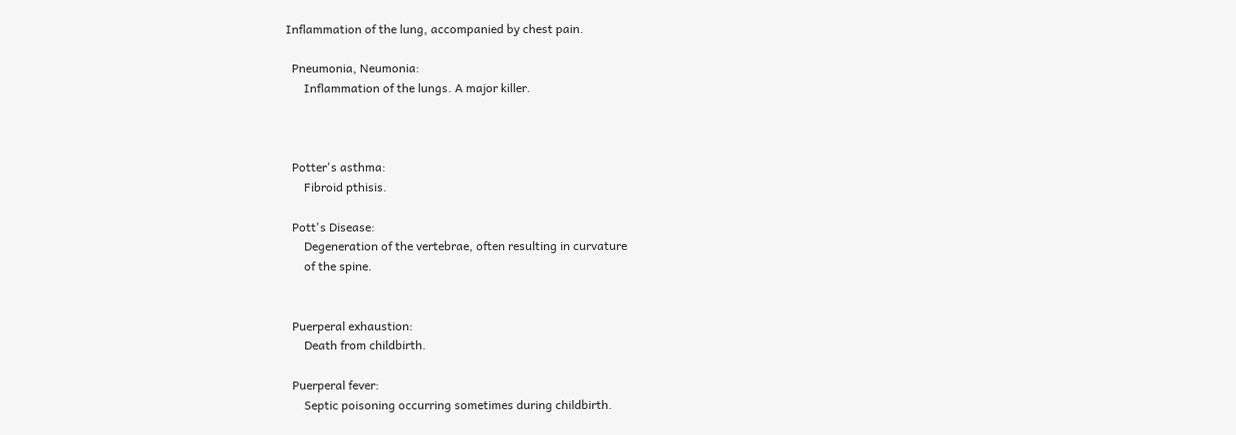Inflammation of the lung, accompanied by chest pain.

  Pneumonia, Neumonia:
      Inflammation of the lungs. A major killer.



  Potter's asthma:
      Fibroid pthisis.

  Pott's Disease:
      Degeneration of the vertebrae, often resulting in curvature
      of the spine.


  Puerperal exhaustion:
      Death from childbirth.

  Puerperal fever:
      Septic poisoning occurring sometimes during childbirth.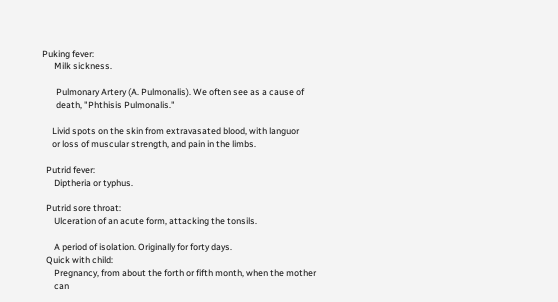Puking fever:
      Milk sickness.

       Pulmonary Artery (A. Pulmonalis). We often see as a cause of
       death, "Phthisis Pulmonalis."

     Livid spots on the skin from extravasated blood, with languor
     or loss of muscular strength, and pain in the limbs.

  Putrid fever:
      Diptheria or typhus.

  Putrid sore throat:
      Ulceration of an acute form, attacking the tonsils.

      A period of isolation. Originally for forty days.
  Quick with child:
      Pregnancy, from about the forth or fifth month, when the mother
      can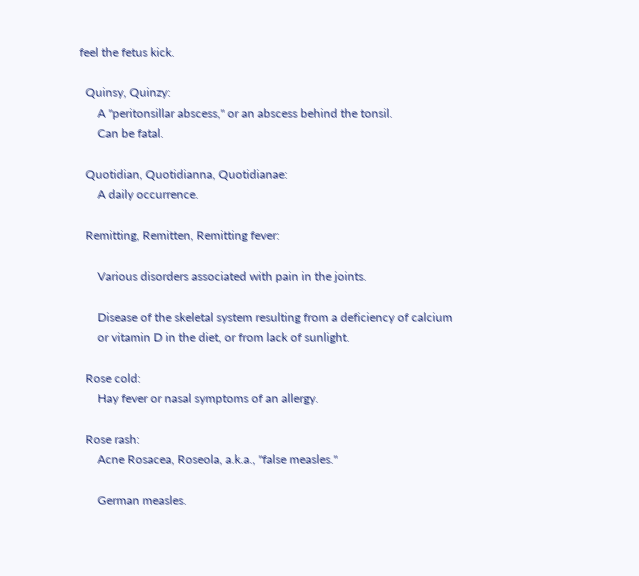feel the fetus kick.

  Quinsy, Quinzy:
      A "peritonsillar abscess," or an abscess behind the tonsil.
      Can be fatal.

  Quotidian, Quotidianna, Quotidianae:
      A daily occurrence.

  Remitting, Remitten, Remitting fever:

      Various disorders associated with pain in the joints.

      Disease of the skeletal system resulting from a deficiency of calcium
      or vitamin D in the diet, or from lack of sunlight.

  Rose cold:
      Hay fever or nasal symptoms of an allergy.

  Rose rash:
      Acne Rosacea, Roseola, a.k.a., "false measles."

      German measles.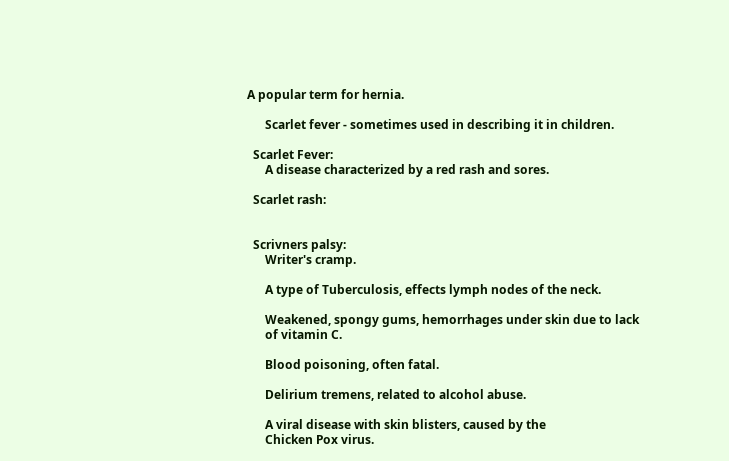A popular term for hernia.

      Scarlet fever - sometimes used in describing it in children.

  Scarlet Fever:
      A disease characterized by a red rash and sores.

  Scarlet rash:


  Scrivners palsy:
      Writer's cramp.

      A type of Tuberculosis, effects lymph nodes of the neck.

      Weakened, spongy gums, hemorrhages under skin due to lack
      of vitamin C.

      Blood poisoning, often fatal.

      Delirium tremens, related to alcohol abuse.

      A viral disease with skin blisters, caused by the
      Chicken Pox virus.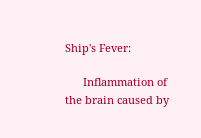Ship's Fever:

      Inflammation of the brain caused by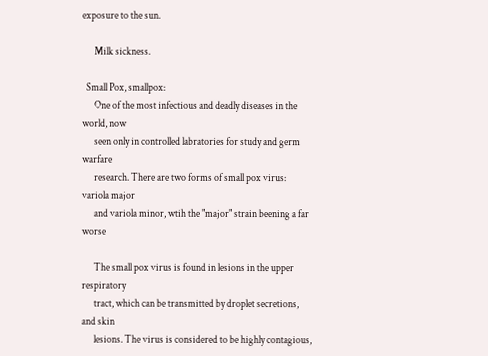exposure to the sun.

      Milk sickness.

  Small Pox, smallpox:
      One of the most infectious and deadly diseases in the world, now
      seen only in controlled labratories for study and germ warfare
      research. There are two forms of small pox virus: variola major
      and variola minor, wtih the "major" strain beening a far worse

      The small pox virus is found in lesions in the upper respiratory
      tract, which can be transmitted by droplet secretions, and skin
      lesions. The virus is considered to be highly contagious,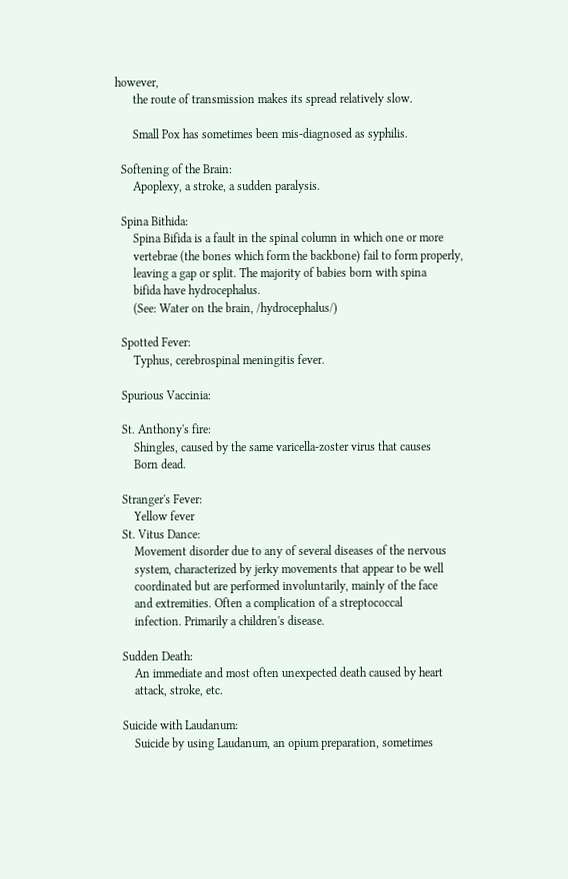however,
      the route of transmission makes its spread relatively slow.

      Small Pox has sometimes been mis-diagnosed as syphilis.

  Softening of the Brain:
      Apoplexy, a stroke, a sudden paralysis.

  Spina Bithida:
      Spina Bifida is a fault in the spinal column in which one or more
      vertebrae (the bones which form the backbone) fail to form properly,
      leaving a gap or split. The majority of babies born with spina
      bifida have hydrocephalus.
      (See: Water on the brain, /hydrocephalus/)

  Spotted Fever:
      Typhus, cerebrospinal meningitis fever.

  Spurious Vaccinia:

  St. Anthony's fire:
      Shingles, caused by the same varicella-zoster virus that causes
      Born dead.

  Stranger's Fever:
      Yellow fever
  St. Vitus Dance:
      Movement disorder due to any of several diseases of the nervous
      system, characterized by jerky movements that appear to be well
      coordinated but are performed involuntarily, mainly of the face
      and extremities. Often a complication of a streptococcal
      infection. Primarily a children's disease.

  Sudden Death:
      An immediate and most often unexpected death caused by heart
      attack, stroke, etc.

  Suicide with Laudanum:
      Suicide by using Laudanum, an opium preparation, sometimes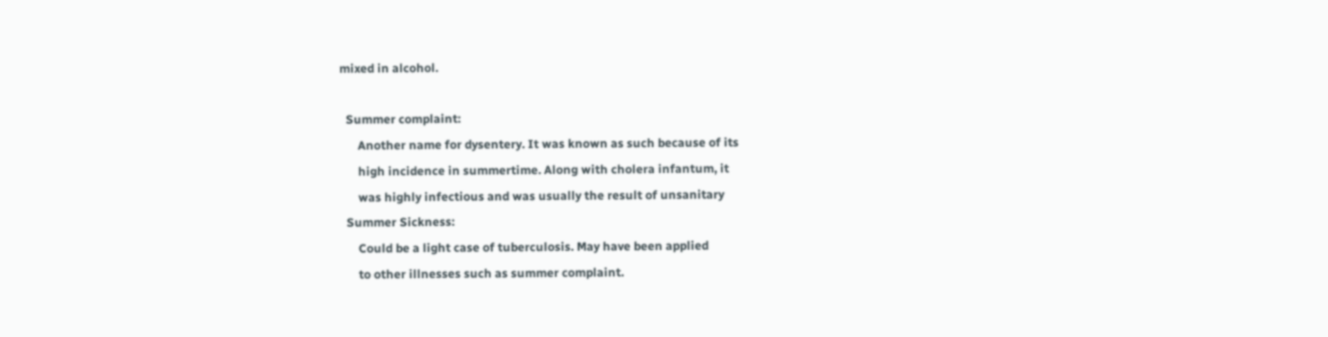mixed in alcohol.

  Summer complaint:
      Another name for dysentery. It was known as such because of its
      high incidence in summertime. Along with cholera infantum, it
      was highly infectious and was usually the result of unsanitary
  Summer Sickness:
      Could be a light case of tuberculosis. May have been applied
      to other illnesses such as summer complaint.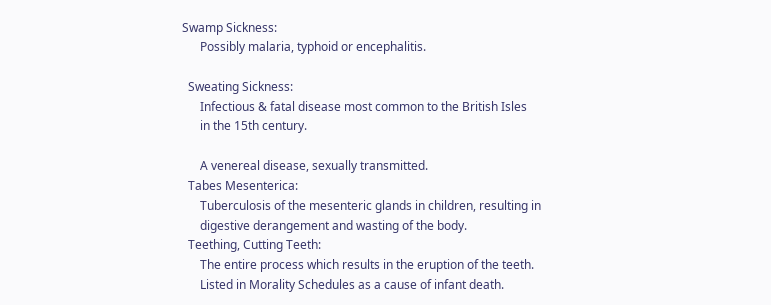Swamp Sickness:
      Possibly malaria, typhoid or encephalitis.

  Sweating Sickness:
      Infectious & fatal disease most common to the British Isles
      in the 15th century.

      A venereal disease, sexually transmitted.
  Tabes Mesenterica:
      Tuberculosis of the mesenteric glands in children, resulting in
      digestive derangement and wasting of the body.
  Teething, Cutting Teeth:
      The entire process which results in the eruption of the teeth.
      Listed in Morality Schedules as a cause of infant death.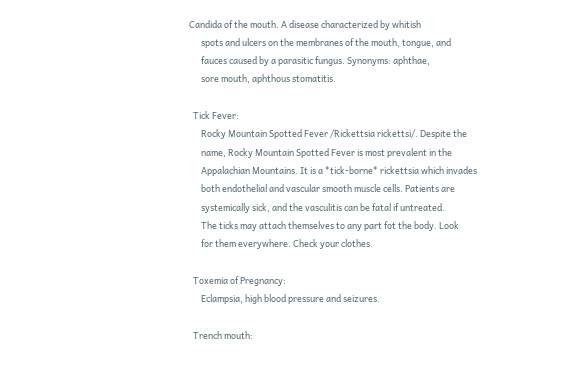Candida of the mouth. A disease characterized by whitish
      spots and ulcers on the membranes of the mouth, tongue, and
      fauces caused by a parasitic fungus. Synonyms: aphthae,
      sore mouth, aphthous stomatitis.

  Tick Fever:
      Rocky Mountain Spotted Fever /Rickettsia rickettsi/. Despite the
      name, Rocky Mountain Spotted Fever is most prevalent in the
      Appalachian Mountains. It is a *tick-borne* rickettsia which invades
      both endothelial and vascular smooth muscle cells. Patients are
      systemically sick, and the vasculitis can be fatal if untreated.
      The ticks may attach themselves to any part fot the body. Look
      for them everywhere. Check your clothes.

  Toxemia of Pregnancy:
      Eclampsia, high blood pressure and seizures.

  Trench mouth: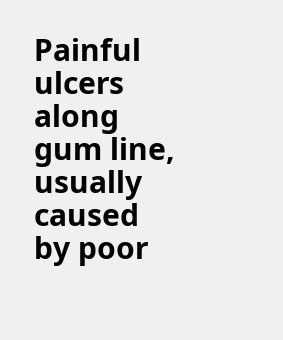Painful ulcers along gum line, usually caused by poor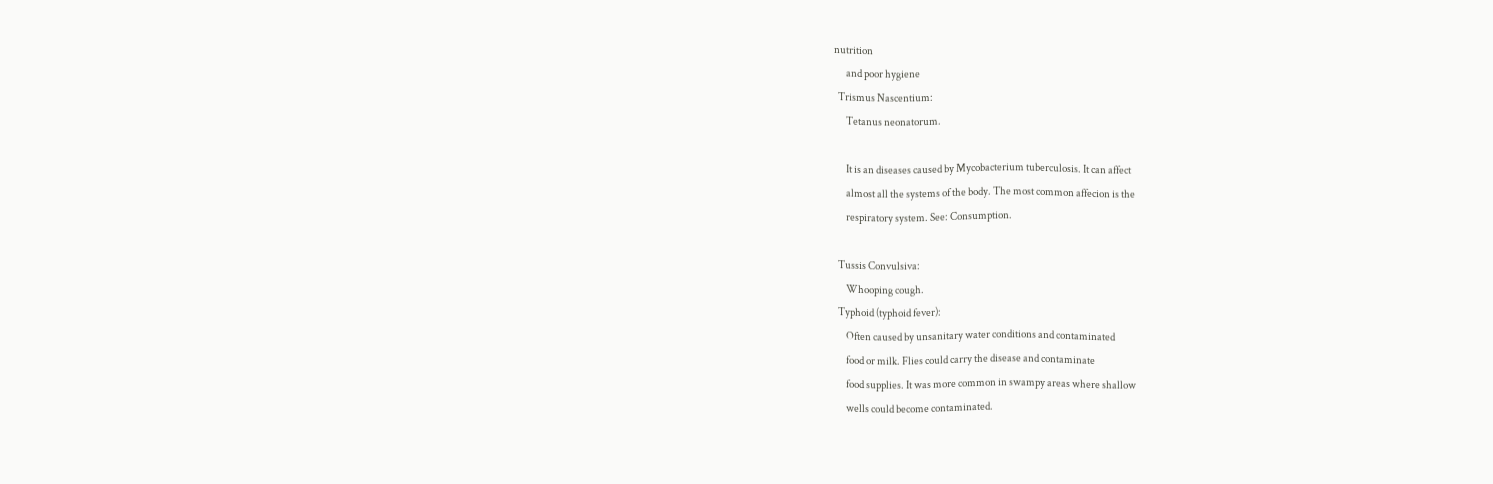nutrition
      and poor hygiene
  Trismus Nascentium:
      Tetanus neonatorum.

      It is an diseases caused by Mycobacterium tuberculosis. It can affect
      almost all the systems of the body. The most common affecion is the
      respiratory system. See: Consumption.

  Tussis Convulsiva:
      Whooping cough.
  Typhoid (typhoid fever):
      Often caused by unsanitary water conditions and contaminated
      food or milk. Flies could carry the disease and contaminate
      food supplies. It was more common in swampy areas where shallow
      wells could become contaminated.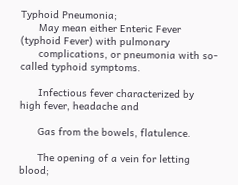Typhoid Pneumonia;
      May mean either Enteric Fever (typhoid Fever) with pulmonary
      complications, or pneumonia with so-called typhoid symptoms.

      Infectious fever characterized by high fever, headache and

      Gas from the bowels, flatulence.

      The opening of a vein for letting blood;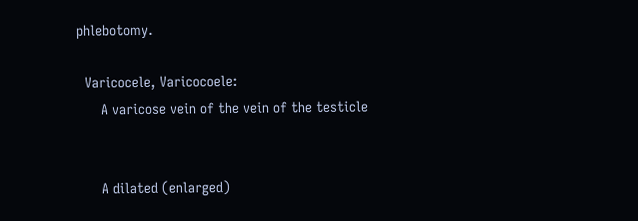phlebotomy.

  Varicocele, Varicocoele:
      A varicose vein of the vein of the testicle


      A dilated (enlarged)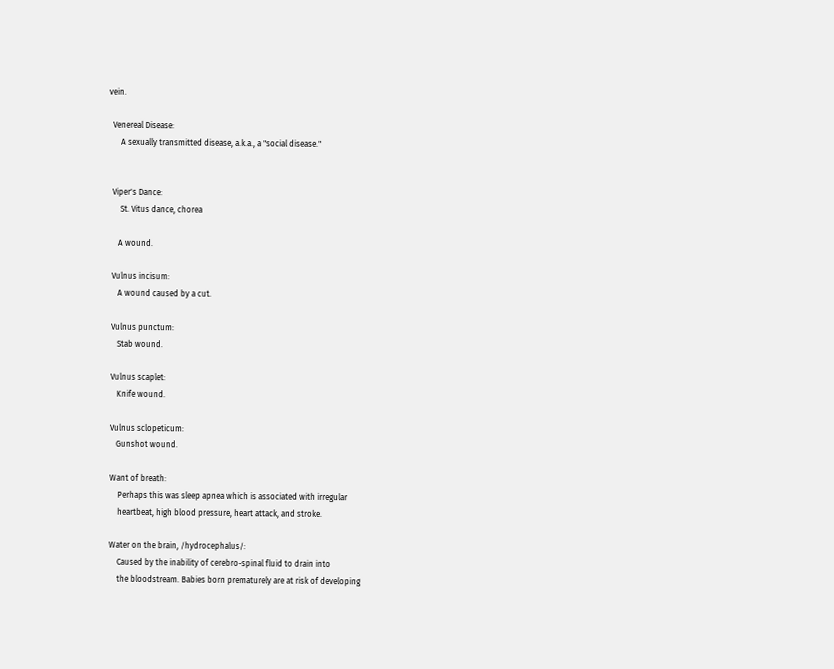vein.

  Venereal Disease:
      A sexually transmitted disease, a.k.a., a "social disease."


  Viper's Dance:
      St. Vitus dance, chorea

     A wound.

  Vulnus incisum:
     A wound caused by a cut.

  Vulnus punctum:
     Stab wound.

  Vulnus scaplet:
     Knife wound.

  Vulnus sclopeticum:
     Gunshot wound.

  Want of breath:
      Perhaps this was sleep apnea which is associated with irregular
      heartbeat, high blood pressure, heart attack, and stroke.

  Water on the brain, /hydrocephalus/:
      Caused by the inability of cerebro-spinal fluid to drain into
      the bloodstream. Babies born prematurely are at risk of developing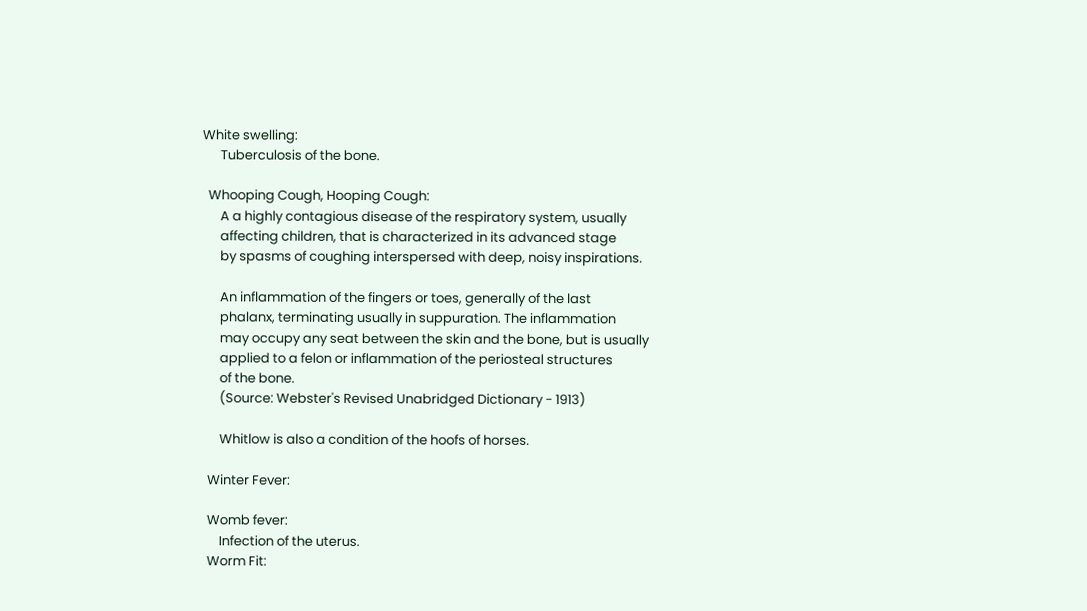White swelling:
      Tuberculosis of the bone.

  Whooping Cough, Hooping Cough:
      A a highly contagious disease of the respiratory system, usually
      affecting children, that is characterized in its advanced stage
      by spasms of coughing interspersed with deep, noisy inspirations.

      An inflammation of the fingers or toes, generally of the last
      phalanx, terminating usually in suppuration. The inflammation
      may occupy any seat between the skin and the bone, but is usually
      applied to a felon or inflammation of the periosteal structures
      of the bone.
      (Source: Webster's Revised Unabridged Dictionary - 1913)

      Whitlow is also a condition of the hoofs of horses.

  Winter Fever:

  Womb fever:
      Infection of the uterus.
  Worm Fit: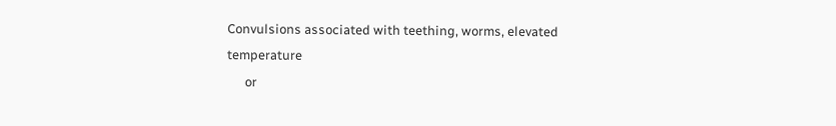Convulsions associated with teething, worms, elevated temperature
      or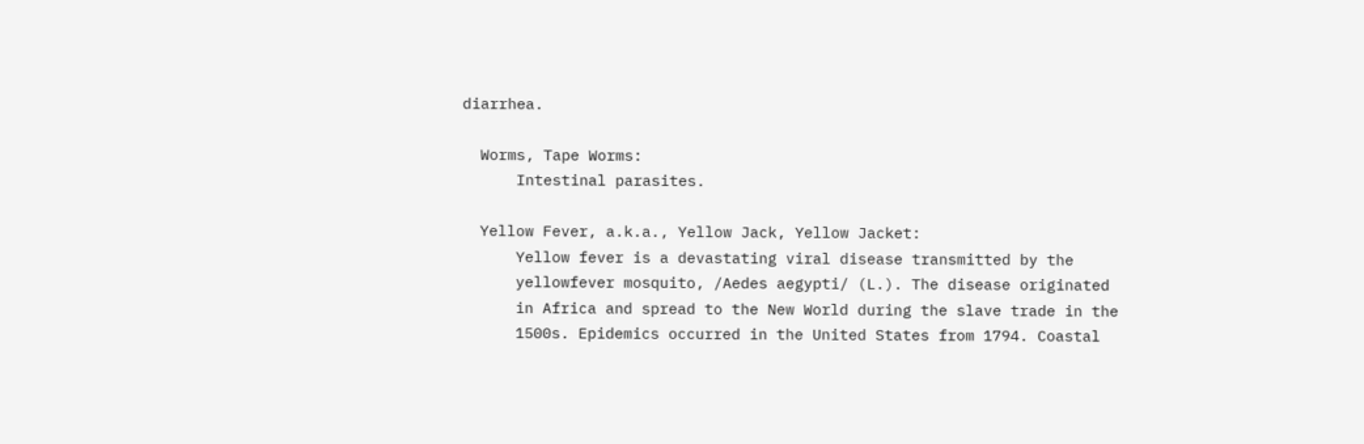diarrhea.

  Worms, Tape Worms:
      Intestinal parasites.

  Yellow Fever, a.k.a., Yellow Jack, Yellow Jacket:
      Yellow fever is a devastating viral disease transmitted by the
      yellowfever mosquito, /Aedes aegypti/ (L.). The disease originated
      in Africa and spread to the New World during the slave trade in the
      1500s. Epidemics occurred in the United States from 1794. Coastal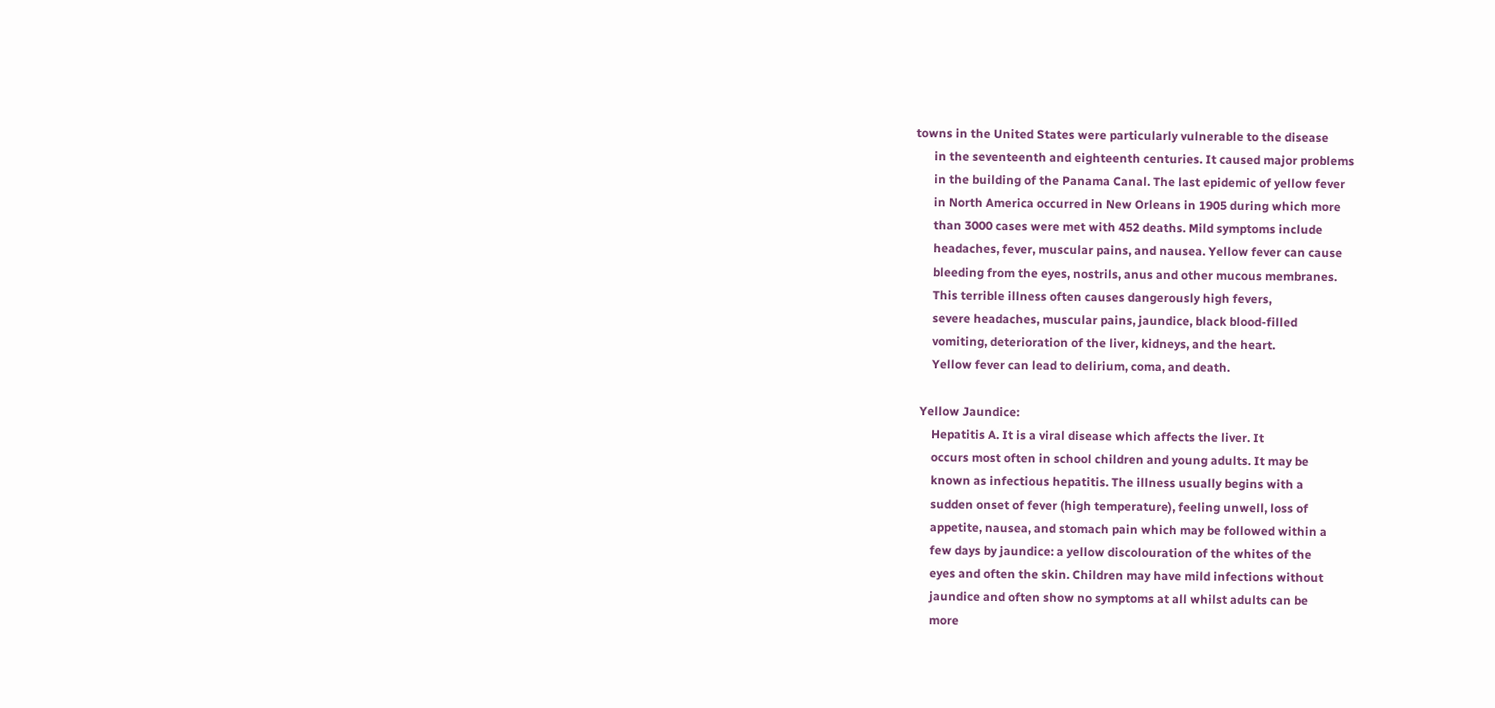towns in the United States were particularly vulnerable to the disease
      in the seventeenth and eighteenth centuries. It caused major problems
      in the building of the Panama Canal. The last epidemic of yellow fever
      in North America occurred in New Orleans in 1905 during which more
      than 3000 cases were met with 452 deaths. Mild symptoms include
      headaches, fever, muscular pains, and nausea. Yellow fever can cause
      bleeding from the eyes, nostrils, anus and other mucous membranes.
      This terrible illness often causes dangerously high fevers,
      severe headaches, muscular pains, jaundice, black blood-filled
      vomiting, deterioration of the liver, kidneys, and the heart.
      Yellow fever can lead to delirium, coma, and death.

  Yellow Jaundice:
      Hepatitis A. It is a viral disease which affects the liver. It
      occurs most often in school children and young adults. It may be
      known as infectious hepatitis. The illness usually begins with a
      sudden onset of fever (high temperature), feeling unwell, loss of
      appetite, nausea, and stomach pain which may be followed within a
      few days by jaundice: a yellow discolouration of the whites of the
      eyes and often the skin. Children may have mild infections without
      jaundice and often show no symptoms at all whilst adults can be
      more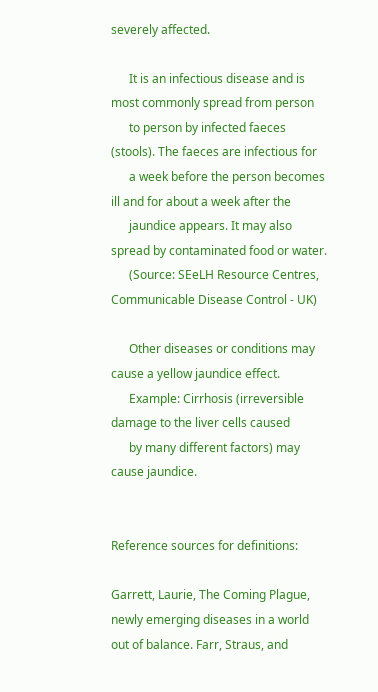severely affected.

      It is an infectious disease and is most commonly spread from person
      to person by infected faeces (stools). The faeces are infectious for
      a week before the person becomes ill and for about a week after the
      jaundice appears. It may also spread by contaminated food or water.
      (Source: SEeLH Resource Centres, Communicable Disease Control - UK)

      Other diseases or conditions may cause a yellow jaundice effect.
      Example: Cirrhosis (irreversible damage to the liver cells caused
      by many different factors) may cause jaundice.


Reference sources for definitions:

Garrett, Laurie, The Coming Plague, newly emerging diseases in a world
out of balance. Farr, Straus, and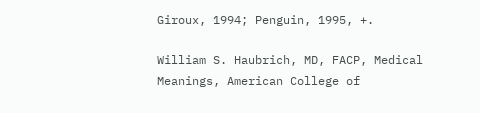Giroux, 1994; Penguin, 1995, +.

William S. Haubrich, MD, FACP, Medical Meanings, American College of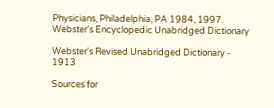Physicians, Philadelphia, PA 1984, 1997.
Webster's Encyclopedic Unabridged Dictionary

Webster's Revised Unabridged Dictionary - 1913

Sources for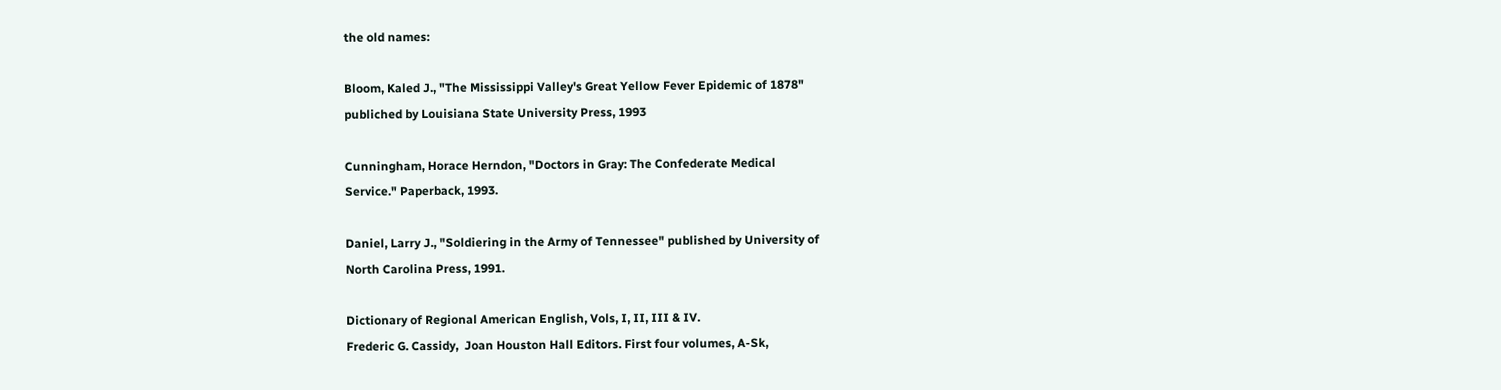the old names:

Bloom, Kaled J., "The Mississippi Valley's Great Yellow Fever Epidemic of 1878"
publiched by Louisiana State University Press, 1993

Cunningham, Horace Herndon, "Doctors in Gray: The Confederate Medical
Service." Paperback, 1993.

Daniel, Larry J., "Soldiering in the Army of Tennessee" published by University of
North Carolina Press, 1991.

Dictionary of Regional American English, Vols, I, II, III & IV.
Frederic G. Cassidy,  Joan Houston Hall Editors. First four volumes, A-Sk,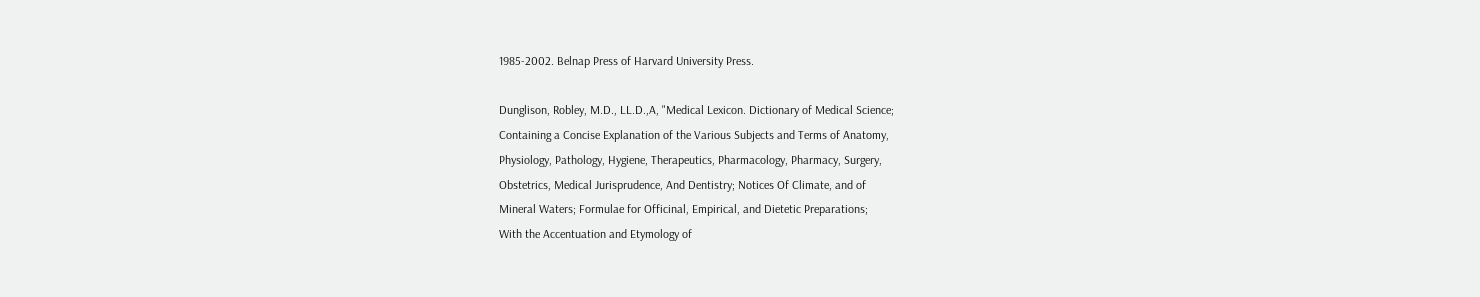1985-2002. Belnap Press of Harvard University Press.

Dunglison, Robley, M.D., LL.D.,A, "Medical Lexicon. Dictionary of Medical Science;
Containing a Concise Explanation of the Various Subjects and Terms of Anatomy,
Physiology, Pathology, Hygiene, Therapeutics, Pharmacology, Pharmacy, Surgery,
Obstetrics, Medical Jurisprudence, And Dentistry; Notices Of Climate, and of
Mineral Waters; Formulae for Officinal, Empirical, and Dietetic Preparations;
With the Accentuation and Etymology of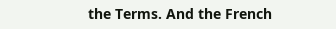the Terms. And the French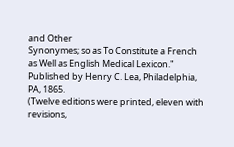and Other
Synonymes; so as To Constitute a French as Well as English Medical Lexicon."
Published by Henry C. Lea, Philadelphia, PA, 1865.
(Twelve editions were printed, eleven with revisions,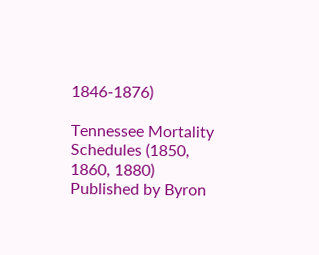1846-1876)

Tennessee Mortality Schedules (1850, 1860, 1880) Published by Byron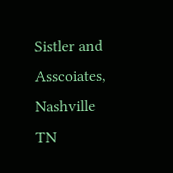Sistler and Asscoiates, Nashville TN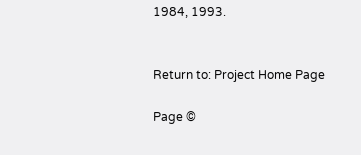1984, 1993.


Return to: Project Home Page

Page ©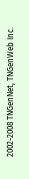2002-2008 TNGenNet, TNGenWeb Inc.